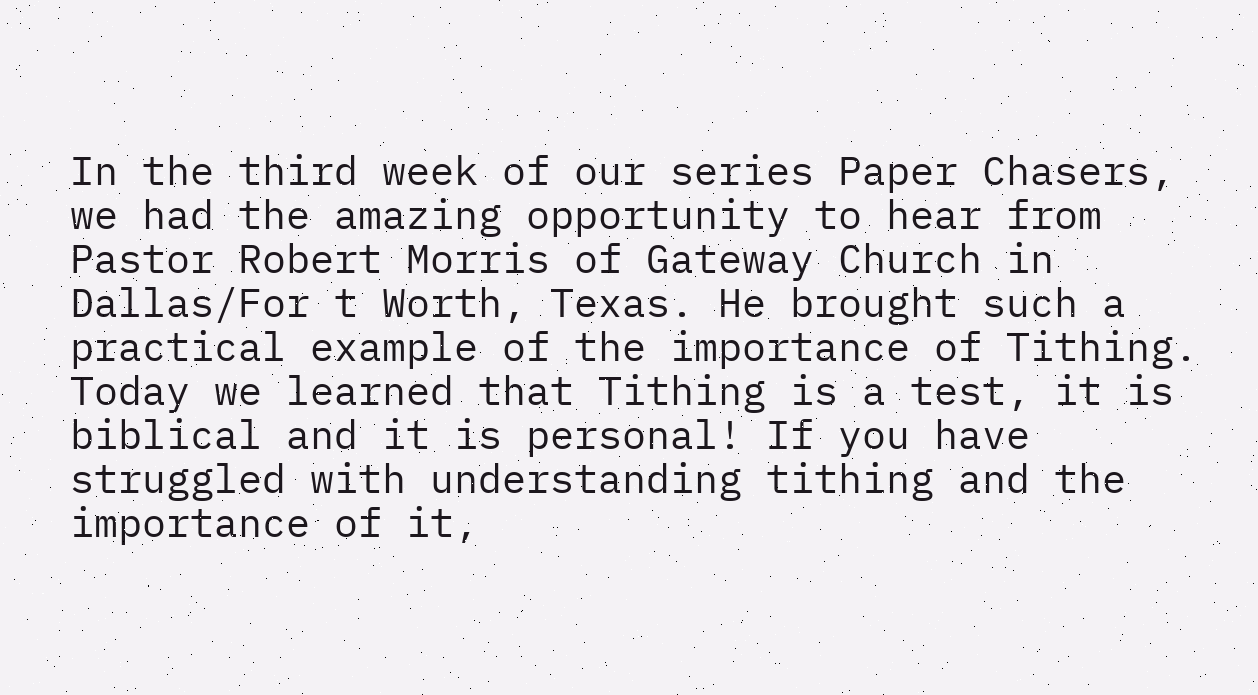In the third week of our series Paper Chasers, we had the amazing opportunity to hear from Pastor Robert Morris of Gateway Church in Dallas/For t Worth, Texas. He brought such a practical example of the importance of Tithing. Today we learned that Tithing is a test, it is biblical and it is personal! If you have struggled with understanding tithing and the importance of it,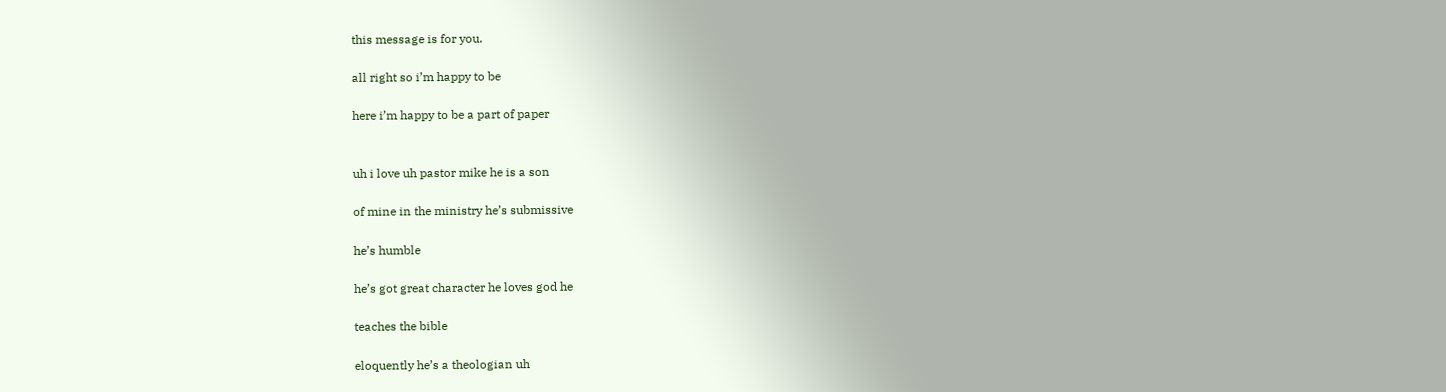this message is for you.

all right so i’m happy to be

here i’m happy to be a part of paper


uh i love uh pastor mike he is a son

of mine in the ministry he’s submissive

he’s humble

he’s got great character he loves god he

teaches the bible

eloquently he’s a theologian uh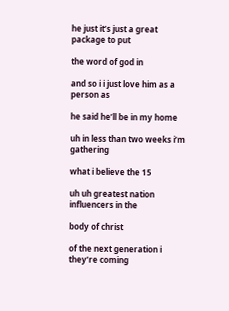he just it’s just a great package to put

the word of god in

and so i i just love him as a person as

he said he’ll be in my home

uh in less than two weeks i’m gathering

what i believe the 15

uh uh greatest nation influencers in the

body of christ

of the next generation i they’re coming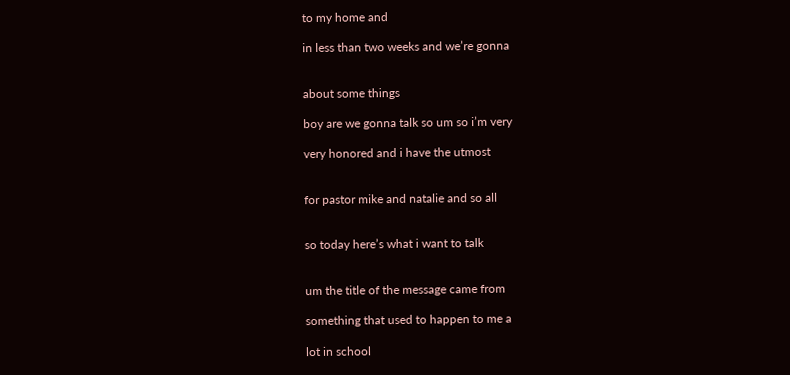to my home and

in less than two weeks and we’re gonna


about some things

boy are we gonna talk so um so i’m very

very honored and i have the utmost


for pastor mike and natalie and so all


so today here’s what i want to talk


um the title of the message came from

something that used to happen to me a

lot in school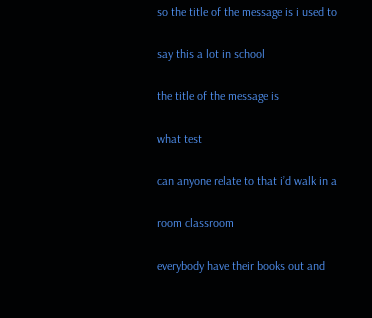so the title of the message is i used to

say this a lot in school

the title of the message is

what test

can anyone relate to that i’d walk in a

room classroom

everybody have their books out and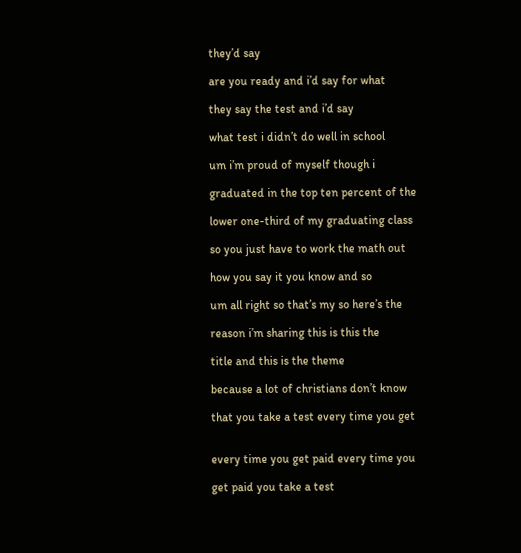they’d say

are you ready and i’d say for what

they say the test and i’d say

what test i didn’t do well in school

um i’m proud of myself though i

graduated in the top ten percent of the

lower one-third of my graduating class

so you just have to work the math out

how you say it you know and so

um all right so that’s my so here’s the

reason i’m sharing this is this the

title and this is the theme

because a lot of christians don’t know

that you take a test every time you get


every time you get paid every time you

get paid you take a test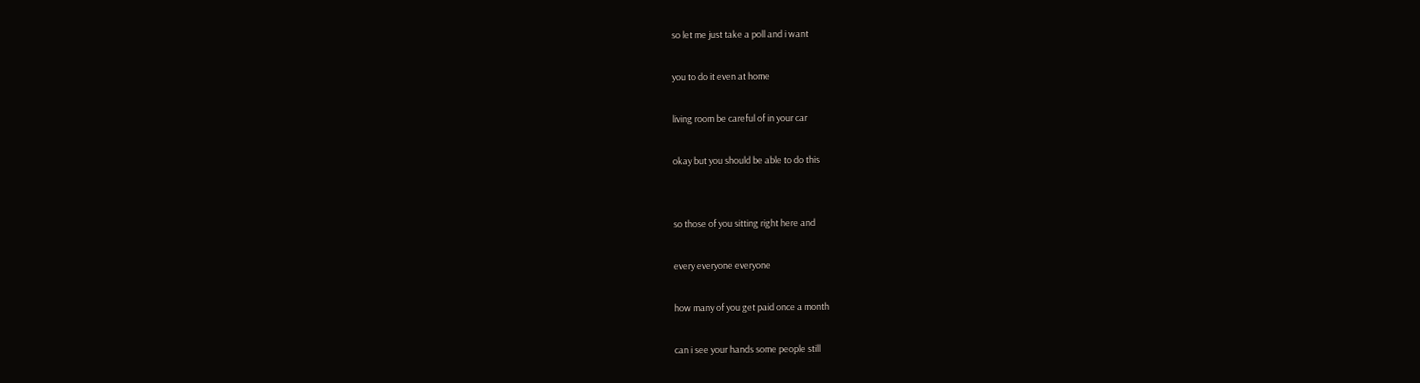so let me just take a poll and i want

you to do it even at home

living room be careful of in your car

okay but you should be able to do this


so those of you sitting right here and

every everyone everyone

how many of you get paid once a month

can i see your hands some people still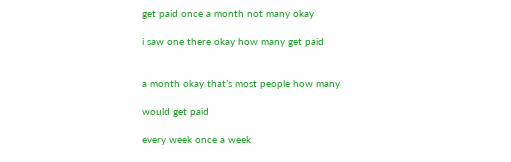get paid once a month not many okay

i saw one there okay how many get paid


a month okay that’s most people how many

would get paid

every week once a week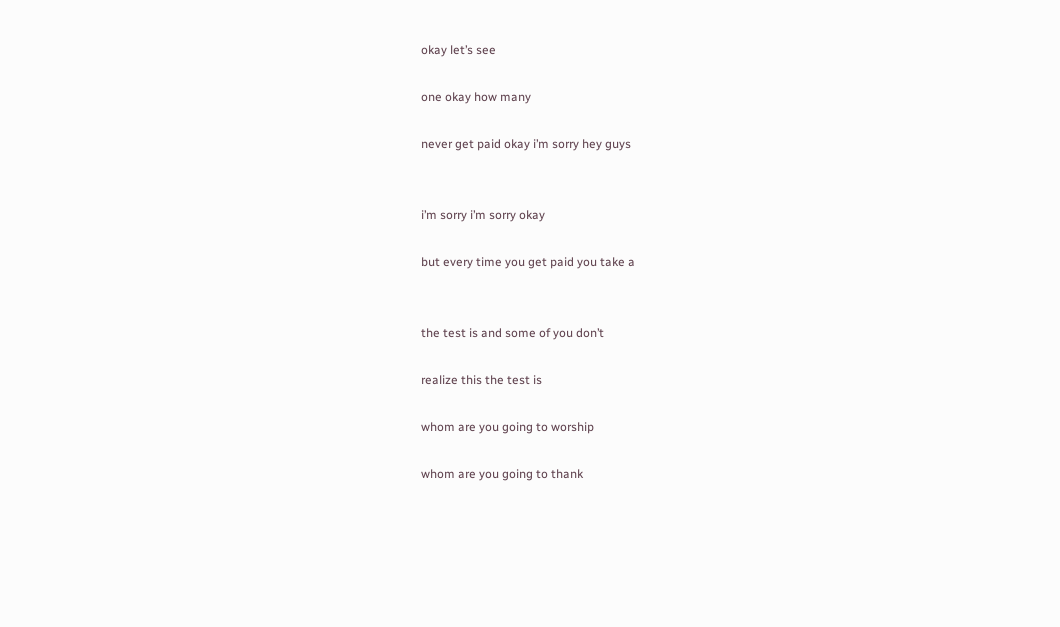okay let’s see

one okay how many

never get paid okay i’m sorry hey guys


i’m sorry i’m sorry okay

but every time you get paid you take a


the test is and some of you don’t

realize this the test is

whom are you going to worship

whom are you going to thank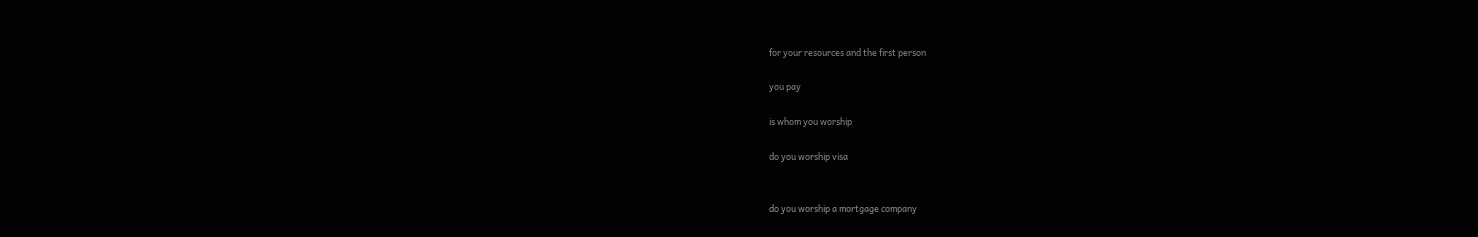for your resources and the first person

you pay

is whom you worship

do you worship visa


do you worship a mortgage company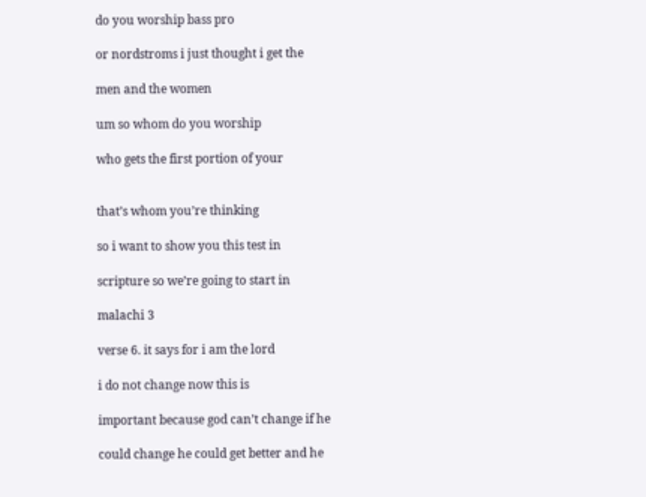do you worship bass pro

or nordstroms i just thought i get the

men and the women

um so whom do you worship

who gets the first portion of your


that’s whom you’re thinking

so i want to show you this test in

scripture so we’re going to start in

malachi 3

verse 6. it says for i am the lord

i do not change now this is

important because god can’t change if he

could change he could get better and he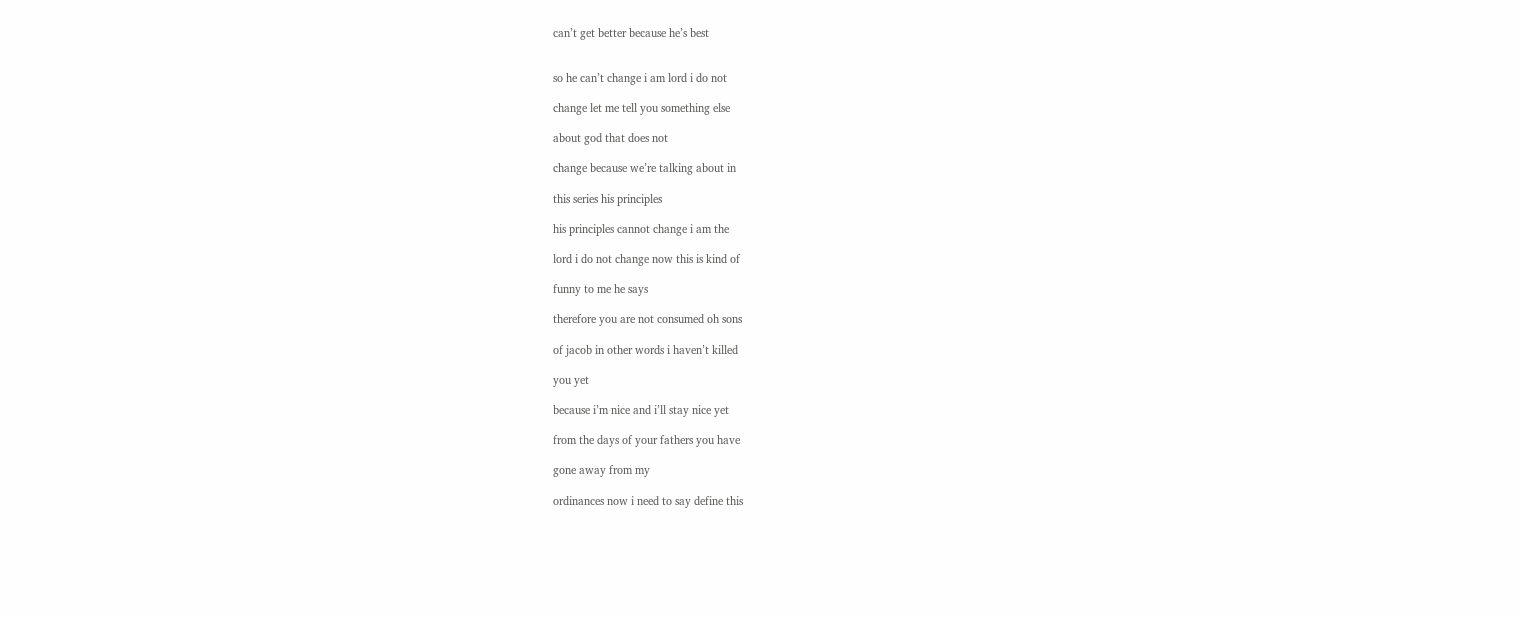can’t get better because he’s best


so he can’t change i am lord i do not

change let me tell you something else

about god that does not

change because we’re talking about in

this series his principles

his principles cannot change i am the

lord i do not change now this is kind of

funny to me he says

therefore you are not consumed oh sons

of jacob in other words i haven’t killed

you yet

because i’m nice and i’ll stay nice yet

from the days of your fathers you have

gone away from my

ordinances now i need to say define this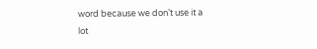word because we don’t use it a lot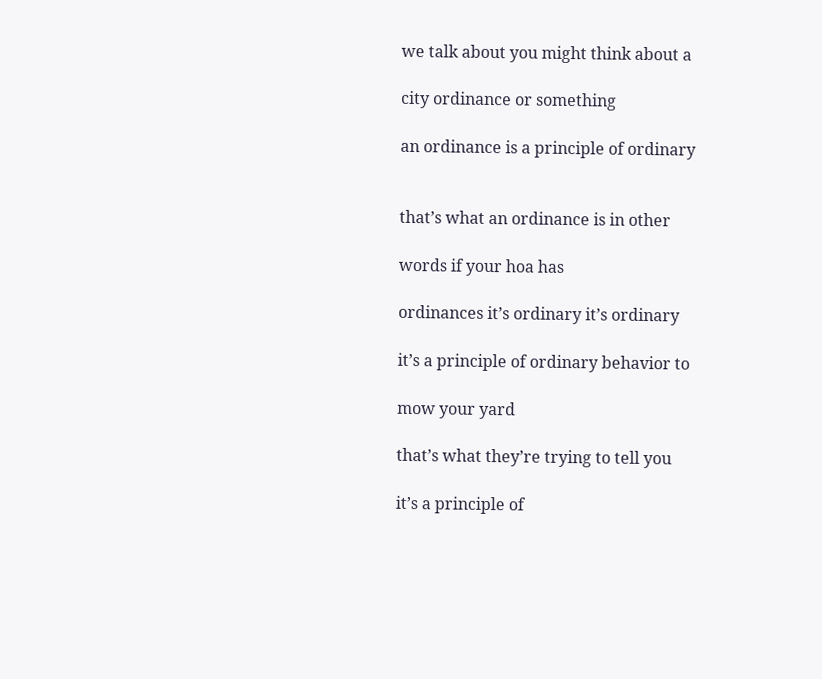we talk about you might think about a

city ordinance or something

an ordinance is a principle of ordinary


that’s what an ordinance is in other

words if your hoa has

ordinances it’s ordinary it’s ordinary

it’s a principle of ordinary behavior to

mow your yard

that’s what they’re trying to tell you

it’s a principle of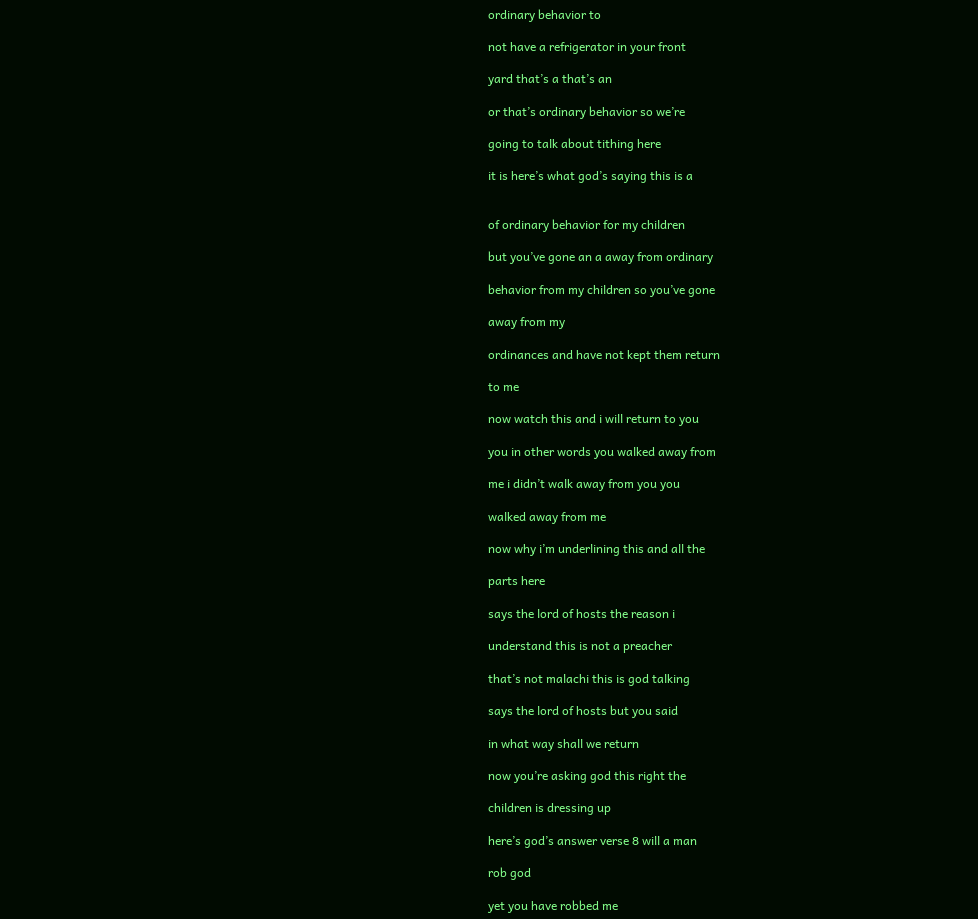ordinary behavior to

not have a refrigerator in your front

yard that’s a that’s an

or that’s ordinary behavior so we’re

going to talk about tithing here

it is here’s what god’s saying this is a


of ordinary behavior for my children

but you’ve gone an a away from ordinary

behavior from my children so you’ve gone

away from my

ordinances and have not kept them return

to me

now watch this and i will return to you

you in other words you walked away from

me i didn’t walk away from you you

walked away from me

now why i’m underlining this and all the

parts here

says the lord of hosts the reason i

understand this is not a preacher

that’s not malachi this is god talking

says the lord of hosts but you said

in what way shall we return

now you’re asking god this right the

children is dressing up

here’s god’s answer verse 8 will a man

rob god

yet you have robbed me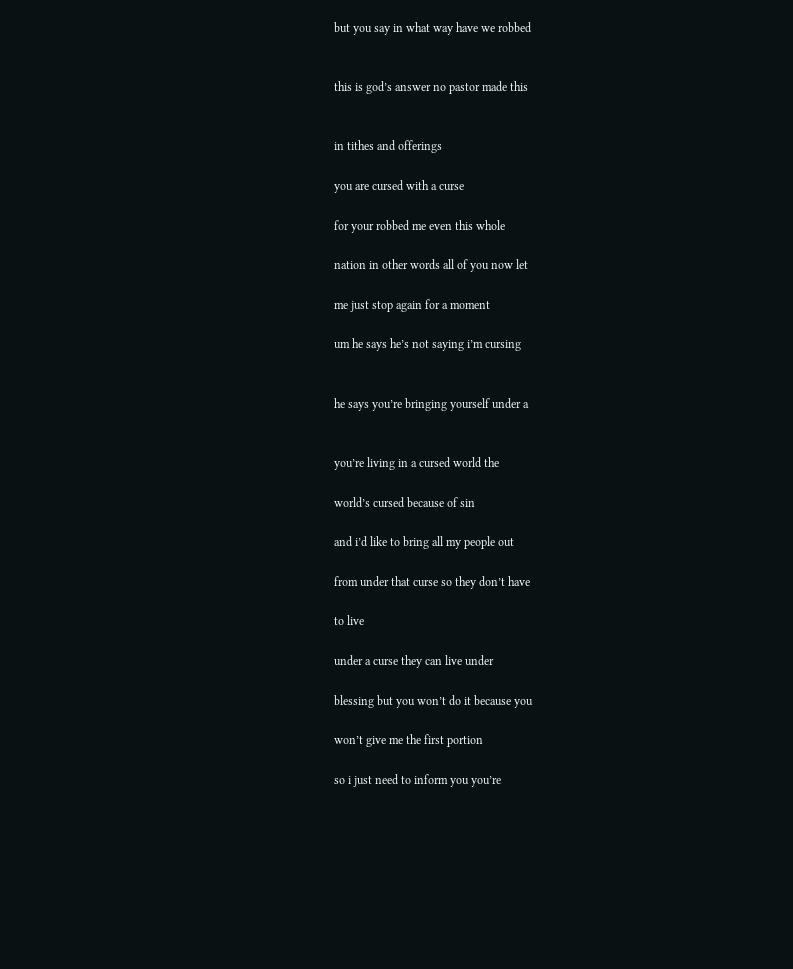but you say in what way have we robbed


this is god’s answer no pastor made this


in tithes and offerings

you are cursed with a curse

for your robbed me even this whole

nation in other words all of you now let

me just stop again for a moment

um he says he’s not saying i’m cursing


he says you’re bringing yourself under a


you’re living in a cursed world the

world’s cursed because of sin

and i’d like to bring all my people out

from under that curse so they don’t have

to live

under a curse they can live under

blessing but you won’t do it because you

won’t give me the first portion

so i just need to inform you you’re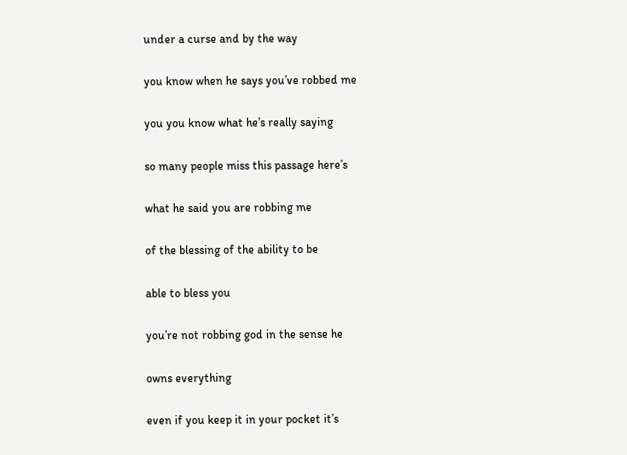under a curse and by the way

you know when he says you’ve robbed me

you you know what he’s really saying

so many people miss this passage here’s

what he said you are robbing me

of the blessing of the ability to be

able to bless you

you’re not robbing god in the sense he

owns everything

even if you keep it in your pocket it’s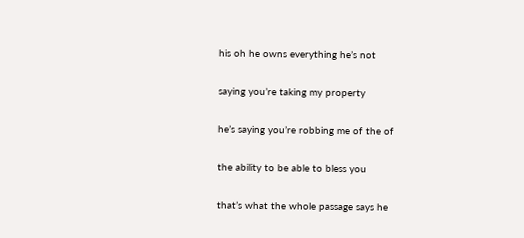his oh he owns everything he’s not

saying you’re taking my property

he’s saying you’re robbing me of the of

the ability to be able to bless you

that’s what the whole passage says he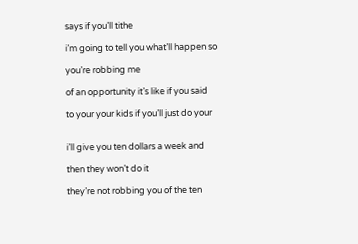says if you’ll tithe

i’m going to tell you what’ll happen so

you’re robbing me

of an opportunity it’s like if you said

to your your kids if you’ll just do your


i’ll give you ten dollars a week and

then they won’t do it

they’re not robbing you of the ten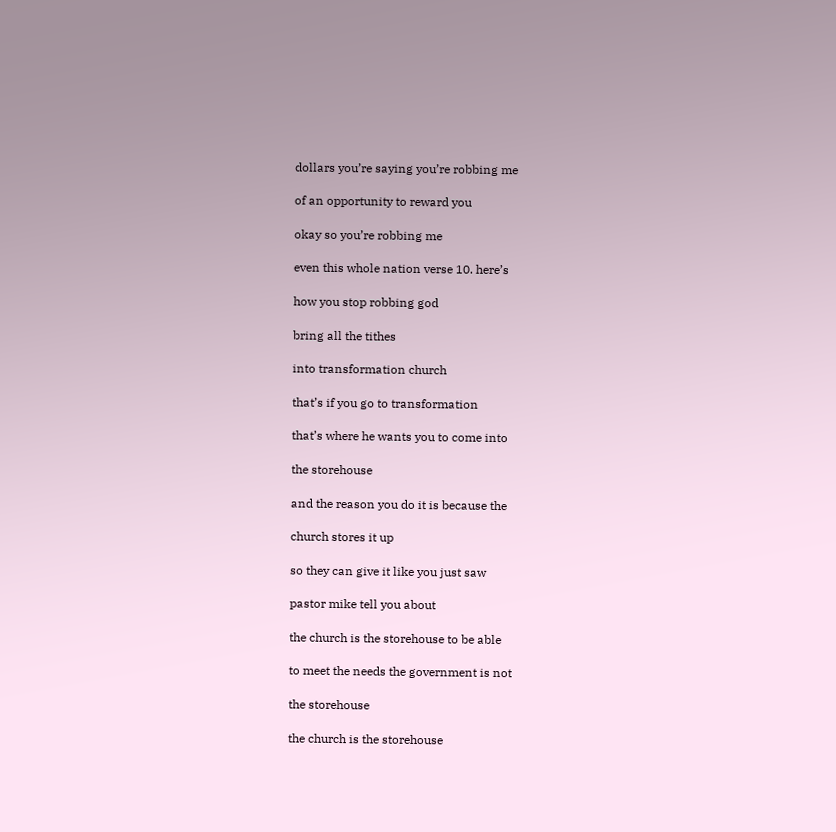dollars you’re saying you’re robbing me

of an opportunity to reward you

okay so you’re robbing me

even this whole nation verse 10. here’s

how you stop robbing god

bring all the tithes

into transformation church

that’s if you go to transformation

that’s where he wants you to come into

the storehouse

and the reason you do it is because the

church stores it up

so they can give it like you just saw

pastor mike tell you about

the church is the storehouse to be able

to meet the needs the government is not

the storehouse

the church is the storehouse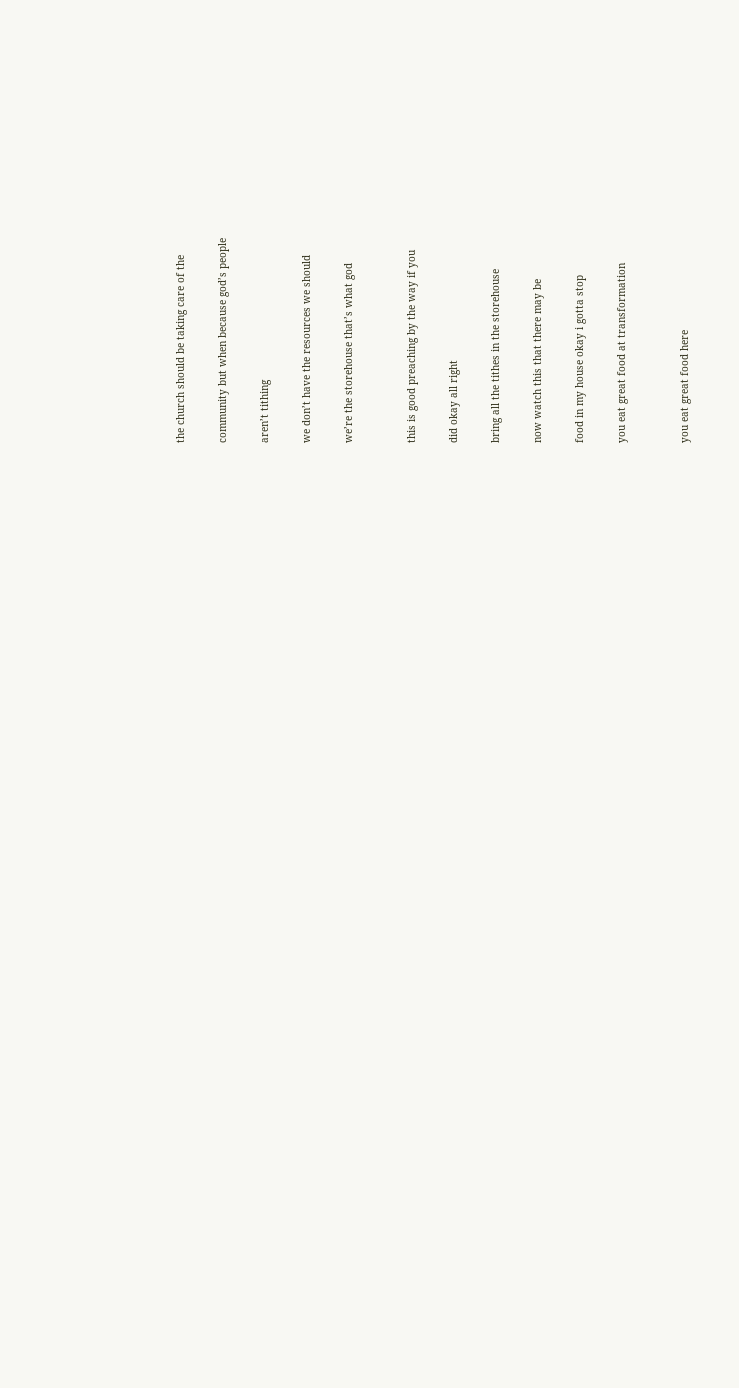the church should be taking care of the

community but when because god’s people

aren’t tithing

we don’t have the resources we should

we’re the storehouse that’s what god


this is good preaching by the way if you

did okay all right

bring all the tithes in the storehouse

now watch this that there may be

food in my house okay i gotta stop

you eat great food at transformation


you eat great food here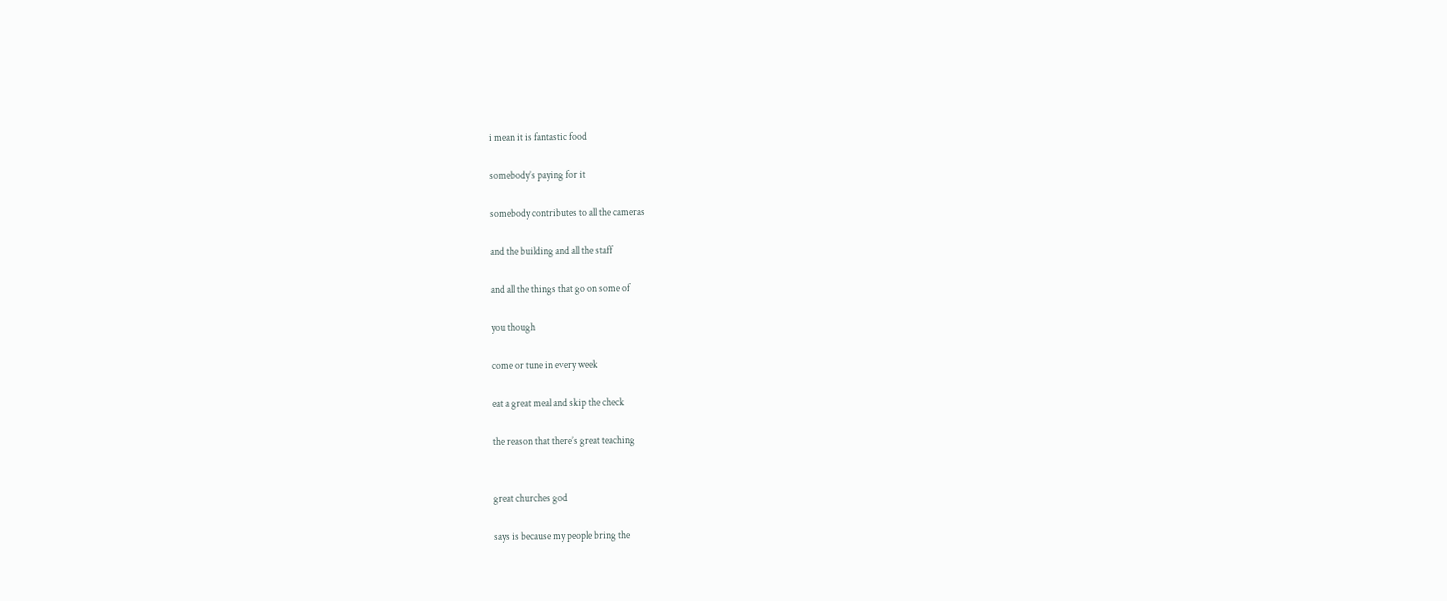i mean it is fantastic food

somebody’s paying for it

somebody contributes to all the cameras

and the building and all the staff

and all the things that go on some of

you though

come or tune in every week

eat a great meal and skip the check

the reason that there’s great teaching


great churches god

says is because my people bring the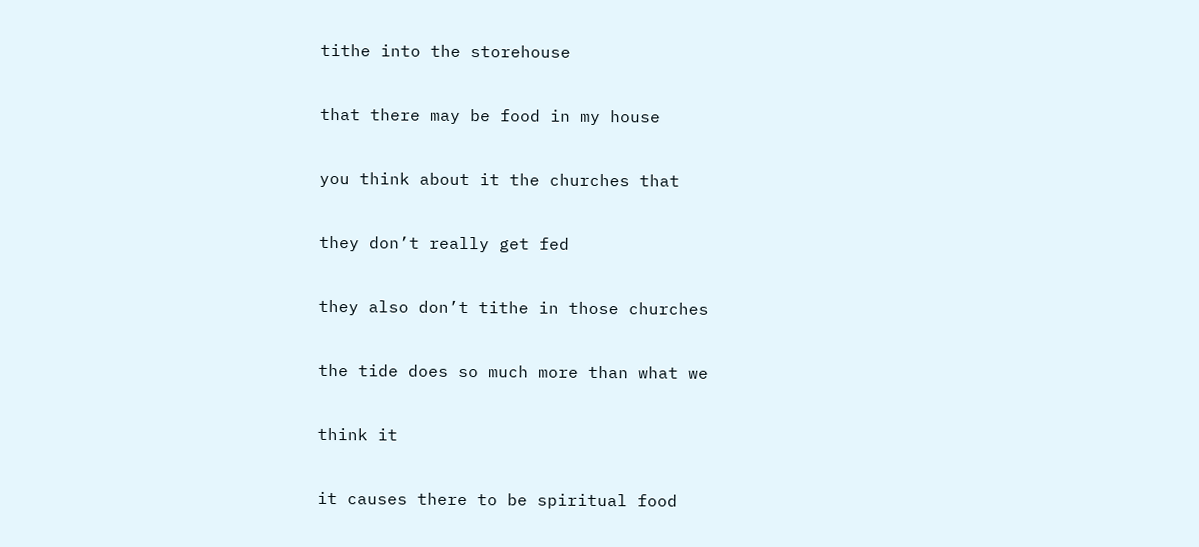tithe into the storehouse

that there may be food in my house

you think about it the churches that

they don’t really get fed

they also don’t tithe in those churches

the tide does so much more than what we

think it

it causes there to be spiritual food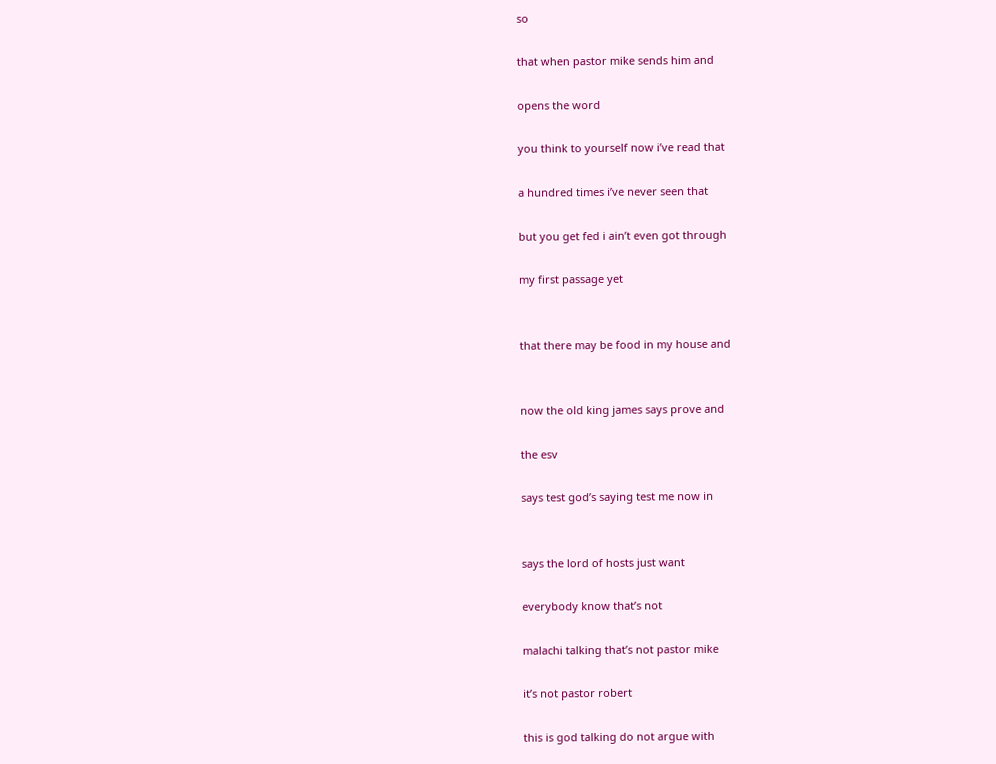so

that when pastor mike sends him and

opens the word

you think to yourself now i’ve read that

a hundred times i’ve never seen that

but you get fed i ain’t even got through

my first passage yet


that there may be food in my house and


now the old king james says prove and

the esv

says test god’s saying test me now in


says the lord of hosts just want

everybody know that’s not

malachi talking that’s not pastor mike

it’s not pastor robert

this is god talking do not argue with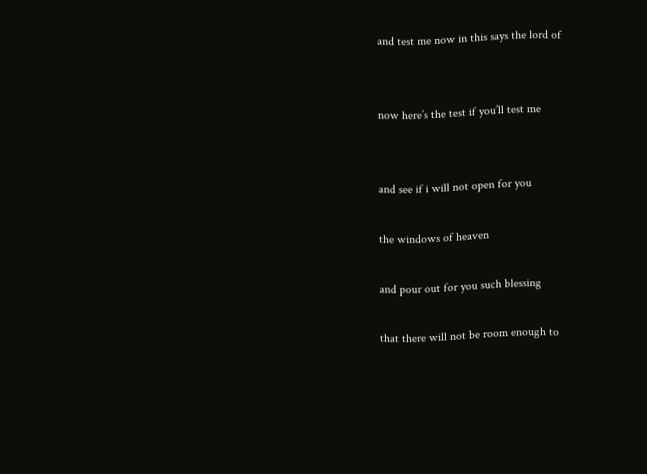and test me now in this says the lord of


now here’s the test if you’ll test me


and see if i will not open for you

the windows of heaven

and pour out for you such blessing

that there will not be room enough to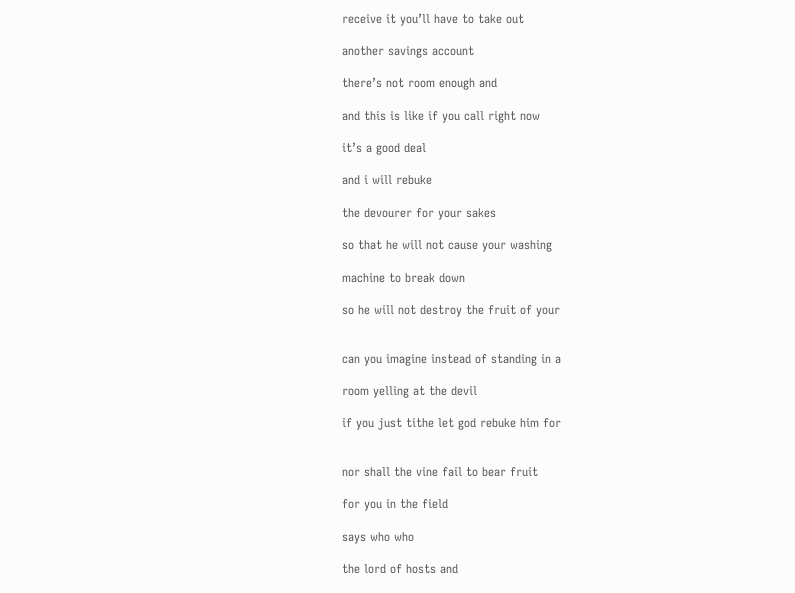receive it you’ll have to take out

another savings account

there’s not room enough and

and this is like if you call right now

it’s a good deal

and i will rebuke

the devourer for your sakes

so that he will not cause your washing

machine to break down

so he will not destroy the fruit of your


can you imagine instead of standing in a

room yelling at the devil

if you just tithe let god rebuke him for


nor shall the vine fail to bear fruit

for you in the field

says who who

the lord of hosts and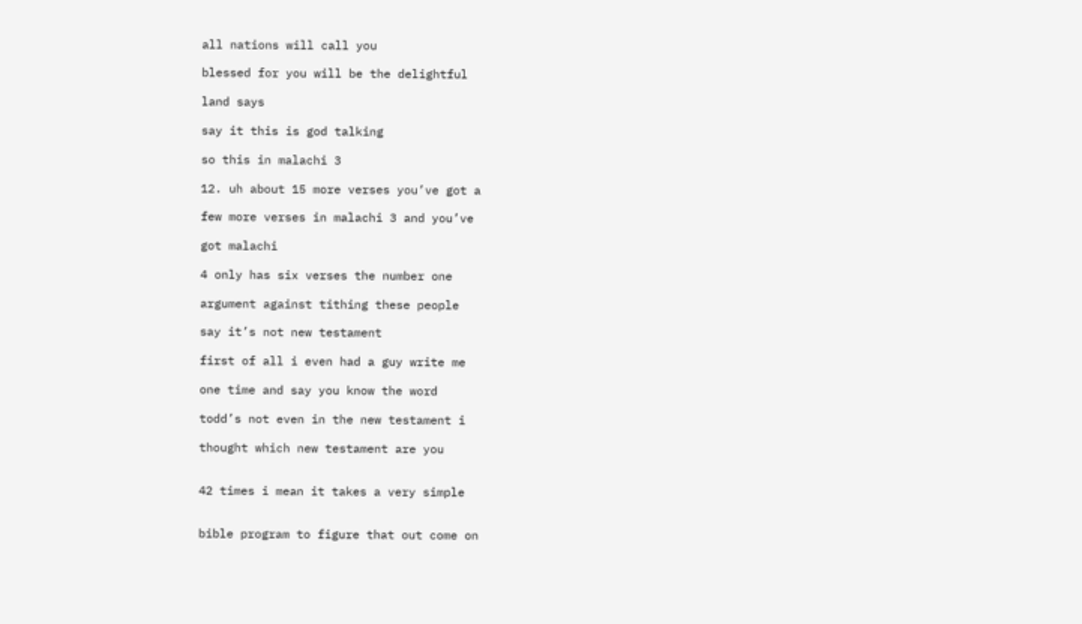all nations will call you

blessed for you will be the delightful

land says

say it this is god talking

so this in malachi 3

12. uh about 15 more verses you’ve got a

few more verses in malachi 3 and you’ve

got malachi

4 only has six verses the number one

argument against tithing these people

say it’s not new testament

first of all i even had a guy write me

one time and say you know the word

todd’s not even in the new testament i

thought which new testament are you


42 times i mean it takes a very simple


bible program to figure that out come on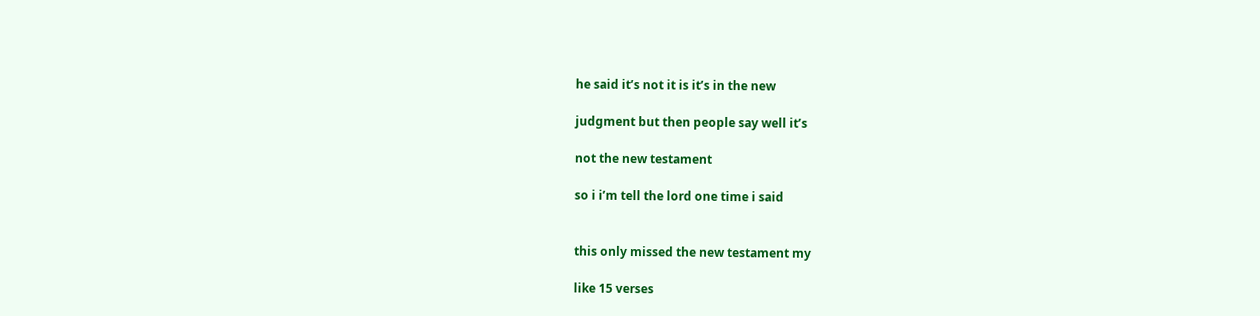he said it’s not it is it’s in the new

judgment but then people say well it’s

not the new testament

so i i’m tell the lord one time i said


this only missed the new testament my

like 15 verses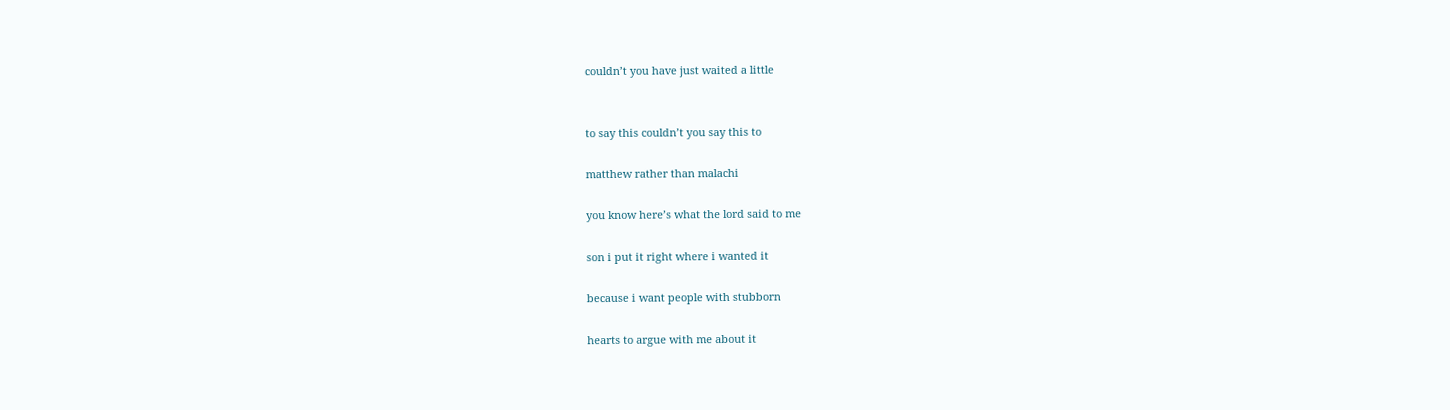couldn’t you have just waited a little


to say this couldn’t you say this to

matthew rather than malachi

you know here’s what the lord said to me

son i put it right where i wanted it

because i want people with stubborn

hearts to argue with me about it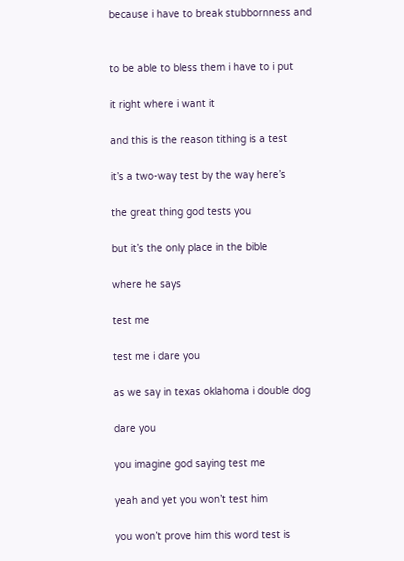because i have to break stubbornness and


to be able to bless them i have to i put

it right where i want it

and this is the reason tithing is a test

it’s a two-way test by the way here’s

the great thing god tests you

but it’s the only place in the bible

where he says

test me

test me i dare you

as we say in texas oklahoma i double dog

dare you

you imagine god saying test me

yeah and yet you won’t test him

you won’t prove him this word test is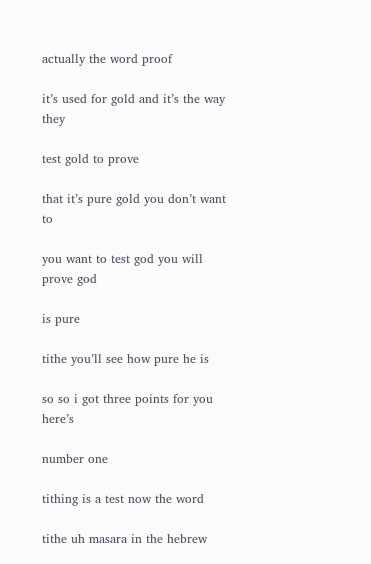actually the word proof

it’s used for gold and it’s the way they

test gold to prove

that it’s pure gold you don’t want to

you want to test god you will prove god

is pure

tithe you’ll see how pure he is

so so i got three points for you here’s

number one

tithing is a test now the word

tithe uh masara in the hebrew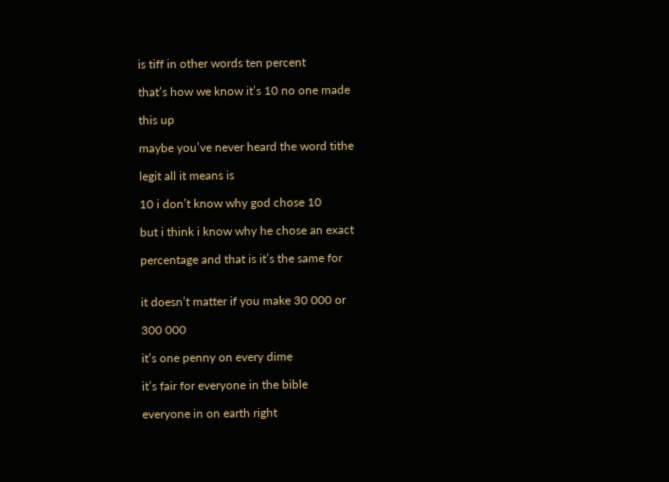is tiff in other words ten percent

that’s how we know it’s 10 no one made

this up

maybe you’ve never heard the word tithe

legit all it means is

10 i don’t know why god chose 10

but i think i know why he chose an exact

percentage and that is it’s the same for


it doesn’t matter if you make 30 000 or

300 000

it’s one penny on every dime

it’s fair for everyone in the bible

everyone in on earth right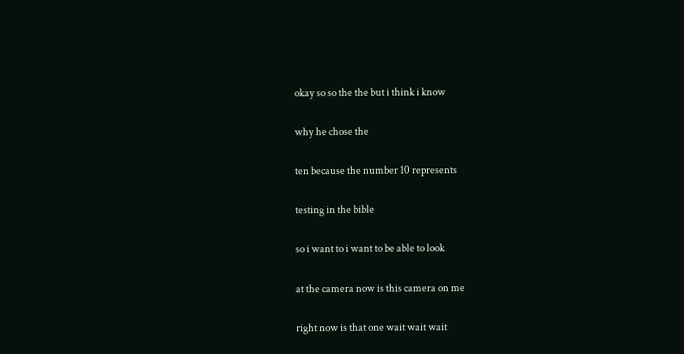okay so so the the but i think i know

why he chose the

ten because the number 10 represents

testing in the bible

so i want to i want to be able to look

at the camera now is this camera on me

right now is that one wait wait wait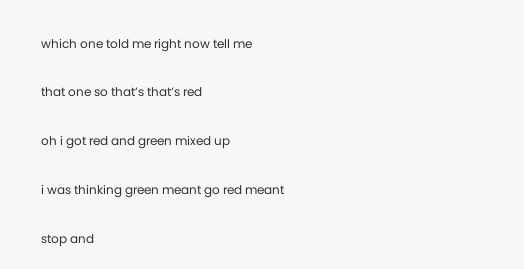which one told me right now tell me

that one so that’s that’s red

oh i got red and green mixed up

i was thinking green meant go red meant

stop and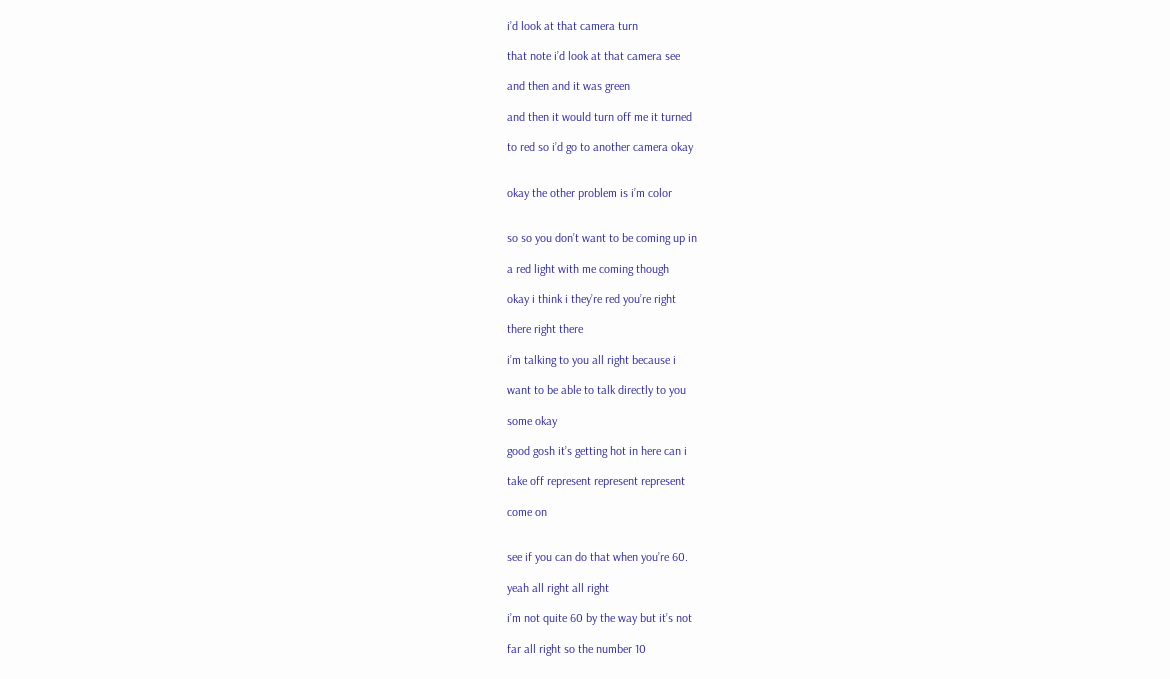i’d look at that camera turn

that note i’d look at that camera see

and then and it was green

and then it would turn off me it turned

to red so i’d go to another camera okay


okay the other problem is i’m color


so so you don’t want to be coming up in

a red light with me coming though

okay i think i they’re red you’re right

there right there

i’m talking to you all right because i

want to be able to talk directly to you

some okay

good gosh it’s getting hot in here can i

take off represent represent represent

come on


see if you can do that when you’re 60.

yeah all right all right

i’m not quite 60 by the way but it’s not

far all right so the number 10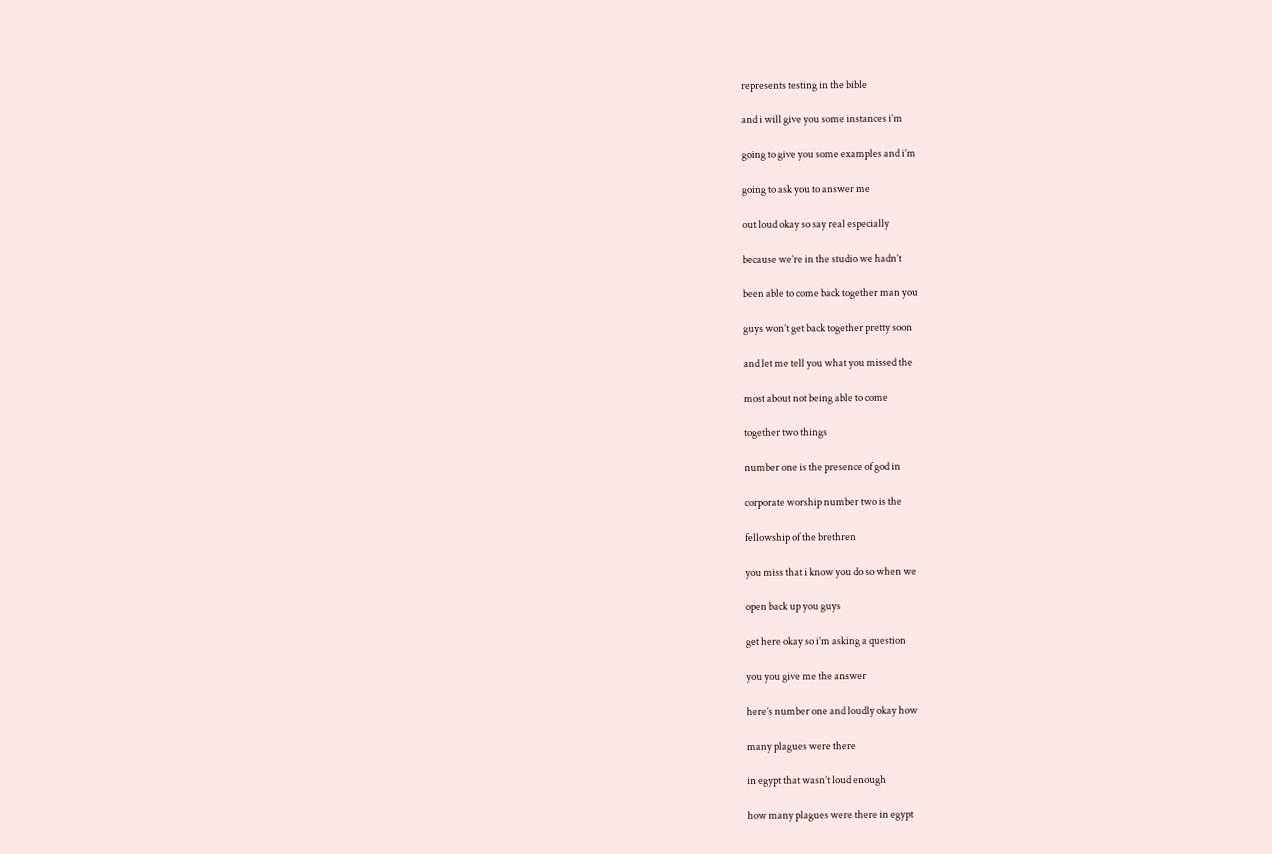represents testing in the bible

and i will give you some instances i’m

going to give you some examples and i’m

going to ask you to answer me

out loud okay so say real especially

because we’re in the studio we hadn’t

been able to come back together man you

guys won’t get back together pretty soon

and let me tell you what you missed the

most about not being able to come

together two things

number one is the presence of god in

corporate worship number two is the

fellowship of the brethren

you miss that i know you do so when we

open back up you guys

get here okay so i’m asking a question

you you give me the answer

here’s number one and loudly okay how

many plagues were there

in egypt that wasn’t loud enough

how many plagues were there in egypt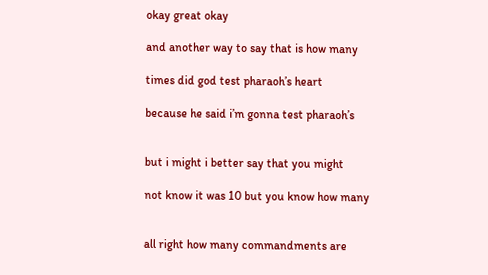okay great okay

and another way to say that is how many

times did god test pharaoh’s heart

because he said i’m gonna test pharaoh’s


but i might i better say that you might

not know it was 10 but you know how many


all right how many commandments are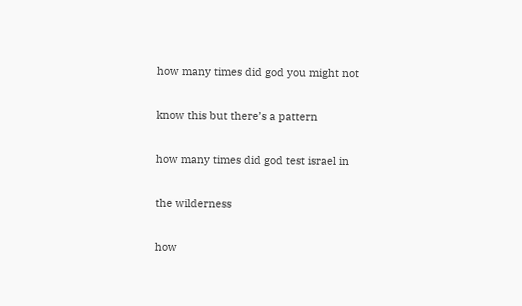how many times did god you might not

know this but there’s a pattern

how many times did god test israel in

the wilderness

how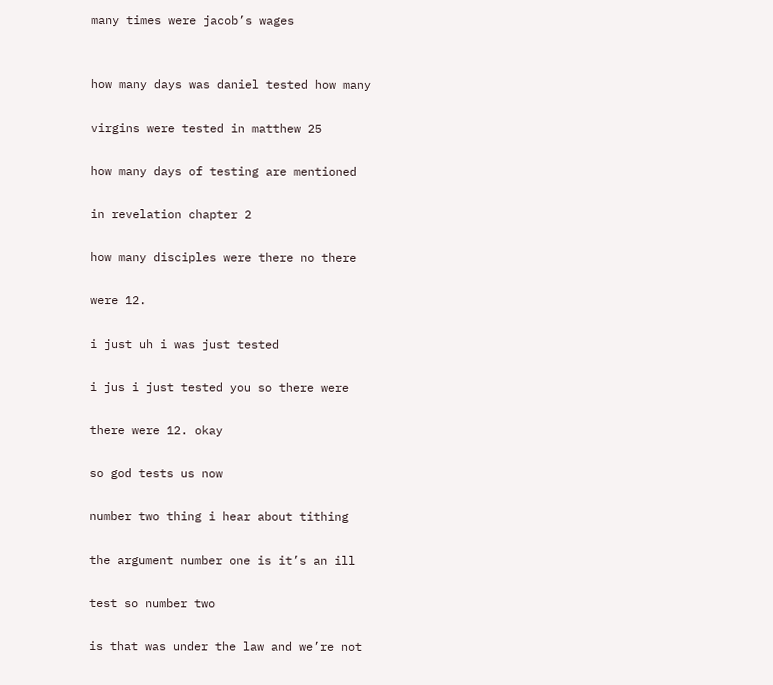many times were jacob’s wages


how many days was daniel tested how many

virgins were tested in matthew 25

how many days of testing are mentioned

in revelation chapter 2

how many disciples were there no there

were 12.

i just uh i was just tested

i jus i just tested you so there were

there were 12. okay

so god tests us now

number two thing i hear about tithing

the argument number one is it’s an ill

test so number two

is that was under the law and we’re not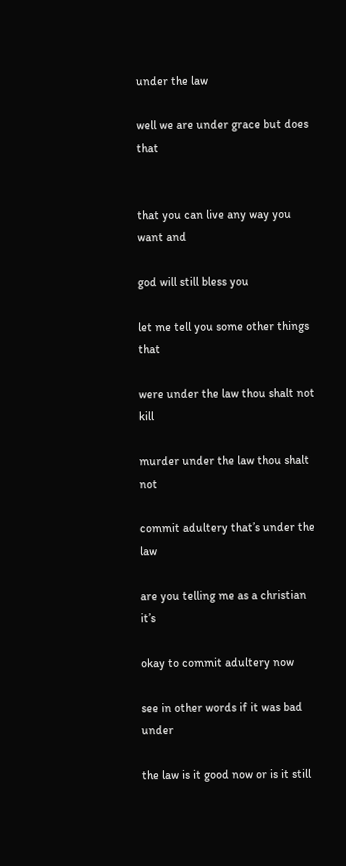under the law

well we are under grace but does that


that you can live any way you want and

god will still bless you

let me tell you some other things that

were under the law thou shalt not kill

murder under the law thou shalt not

commit adultery that’s under the law

are you telling me as a christian it’s

okay to commit adultery now

see in other words if it was bad under

the law is it good now or is it still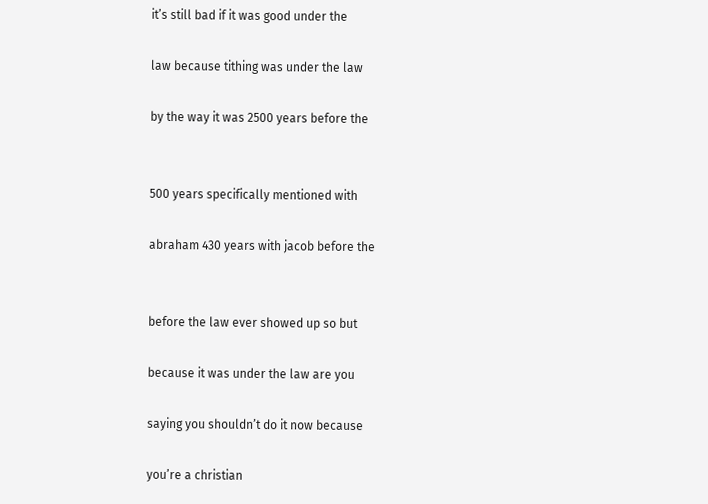it’s still bad if it was good under the

law because tithing was under the law

by the way it was 2500 years before the


500 years specifically mentioned with

abraham 430 years with jacob before the


before the law ever showed up so but

because it was under the law are you

saying you shouldn’t do it now because

you’re a christian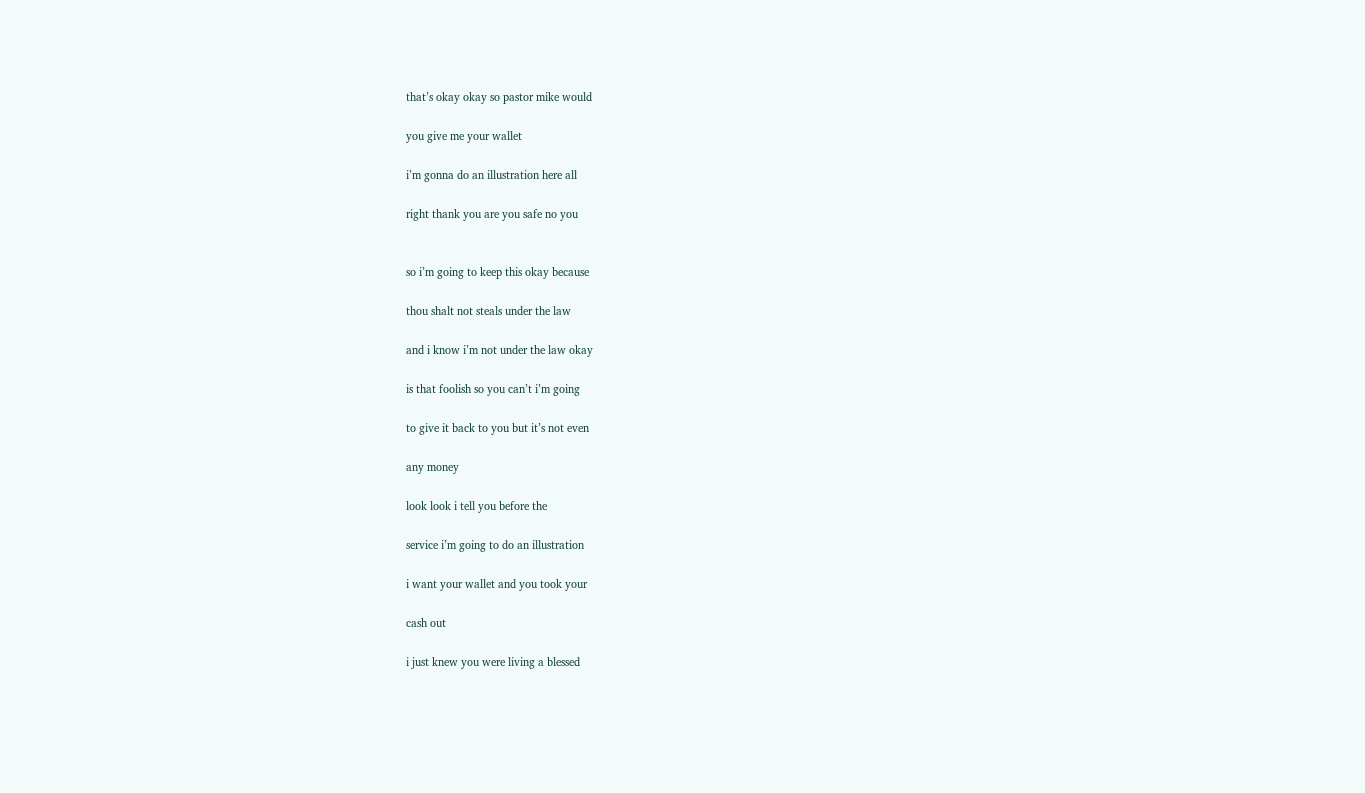that’s okay okay so pastor mike would

you give me your wallet

i’m gonna do an illustration here all

right thank you are you safe no you


so i’m going to keep this okay because

thou shalt not steals under the law

and i know i’m not under the law okay

is that foolish so you can’t i’m going

to give it back to you but it’s not even

any money

look look i tell you before the

service i’m going to do an illustration

i want your wallet and you took your

cash out

i just knew you were living a blessed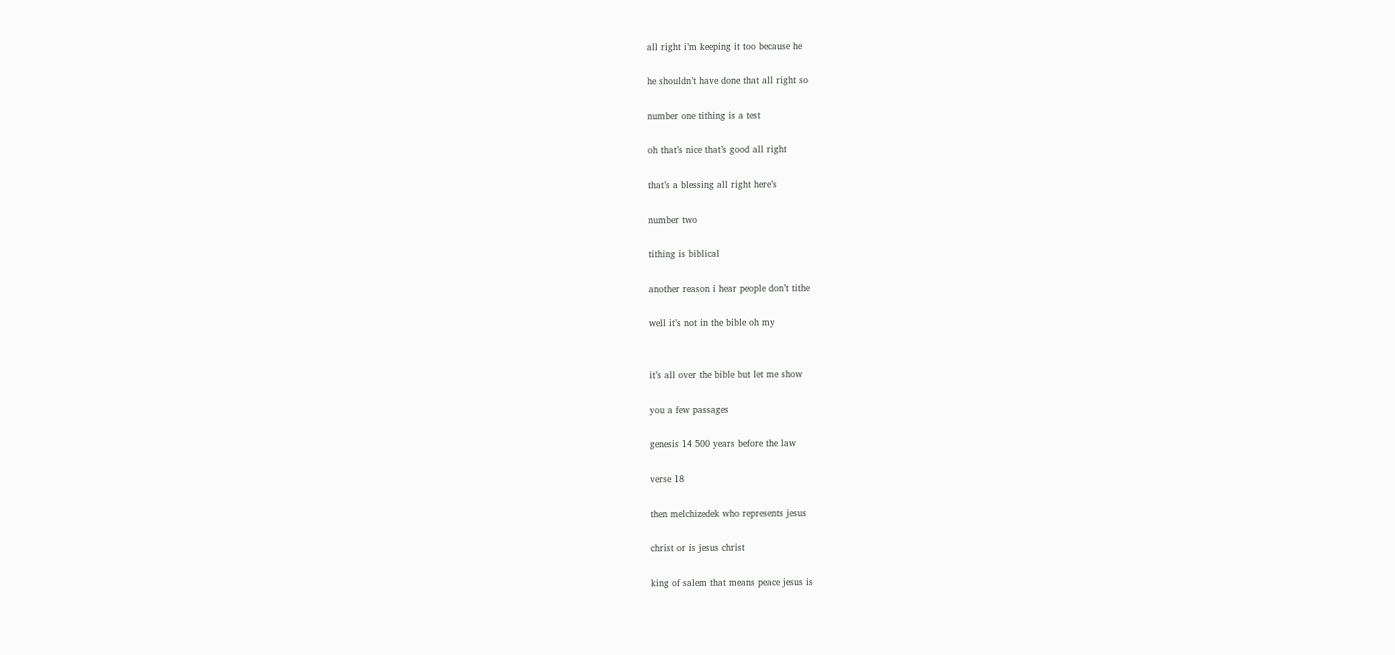all right i’m keeping it too because he

he shouldn’t have done that all right so

number one tithing is a test

oh that’s nice that’s good all right

that’s a blessing all right here’s

number two

tithing is biblical

another reason i hear people don’t tithe

well it’s not in the bible oh my


it’s all over the bible but let me show

you a few passages

genesis 14 500 years before the law

verse 18

then melchizedek who represents jesus

christ or is jesus christ

king of salem that means peace jesus is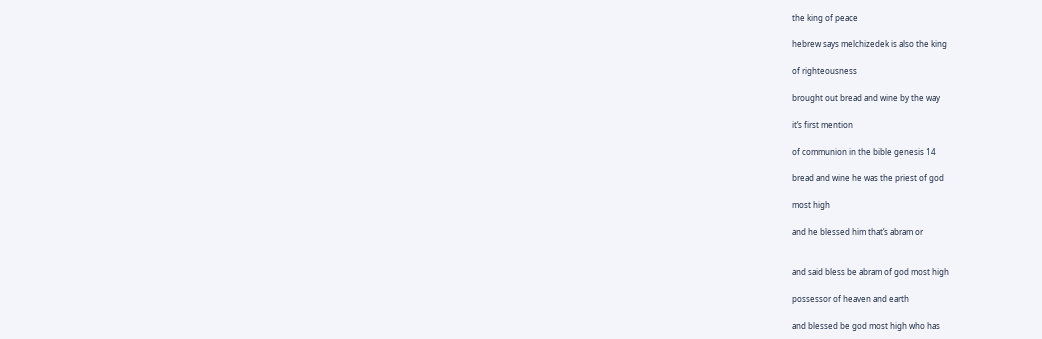the king of peace

hebrew says melchizedek is also the king

of righteousness

brought out bread and wine by the way

it’s first mention

of communion in the bible genesis 14

bread and wine he was the priest of god

most high

and he blessed him that’s abram or


and said bless be abram of god most high

possessor of heaven and earth

and blessed be god most high who has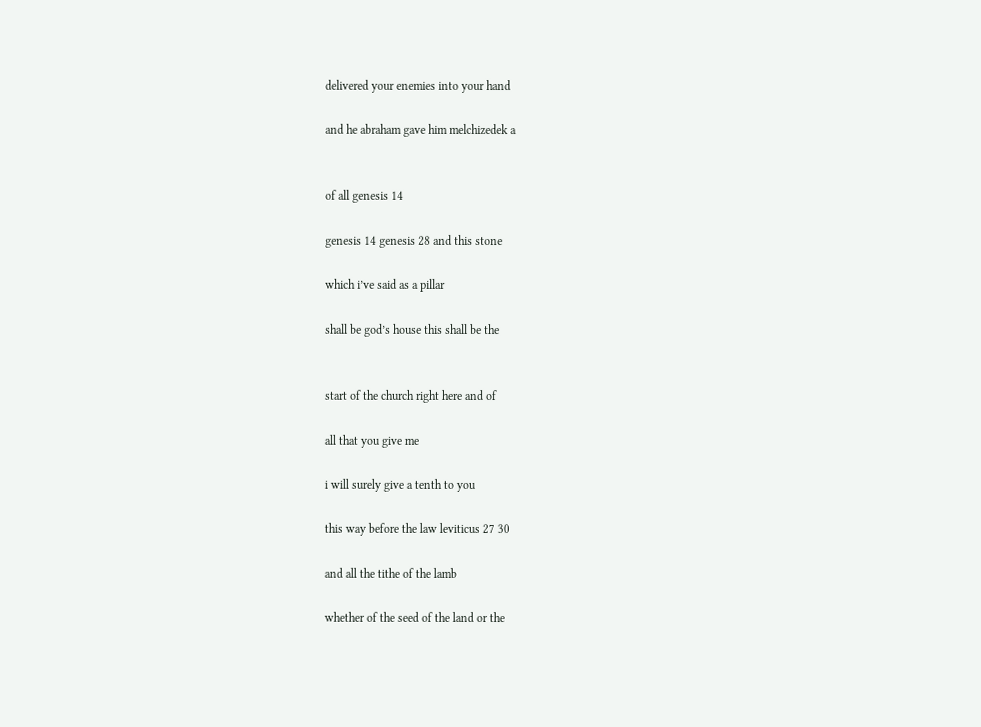delivered your enemies into your hand

and he abraham gave him melchizedek a


of all genesis 14

genesis 14 genesis 28 and this stone

which i’ve said as a pillar

shall be god’s house this shall be the


start of the church right here and of

all that you give me

i will surely give a tenth to you

this way before the law leviticus 27 30

and all the tithe of the lamb

whether of the seed of the land or the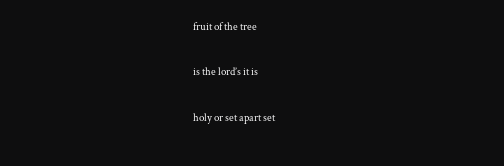fruit of the tree

is the lord’s it is

holy or set apart set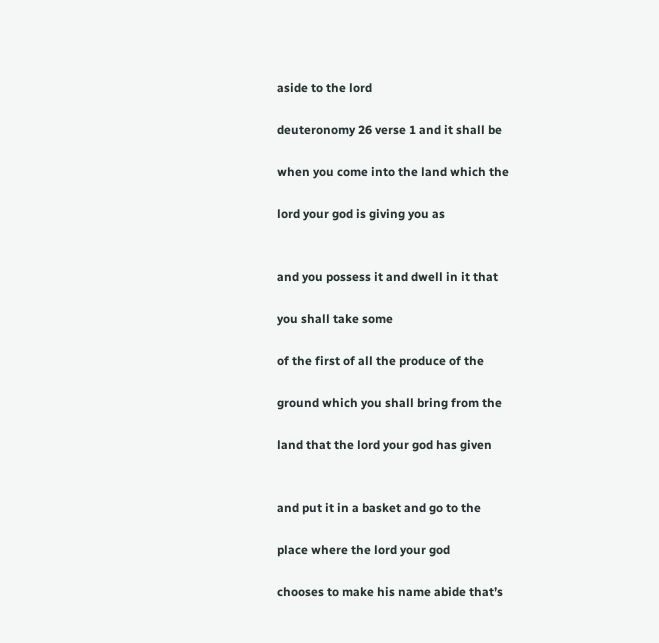aside to the lord

deuteronomy 26 verse 1 and it shall be

when you come into the land which the

lord your god is giving you as


and you possess it and dwell in it that

you shall take some

of the first of all the produce of the

ground which you shall bring from the

land that the lord your god has given


and put it in a basket and go to the

place where the lord your god

chooses to make his name abide that’s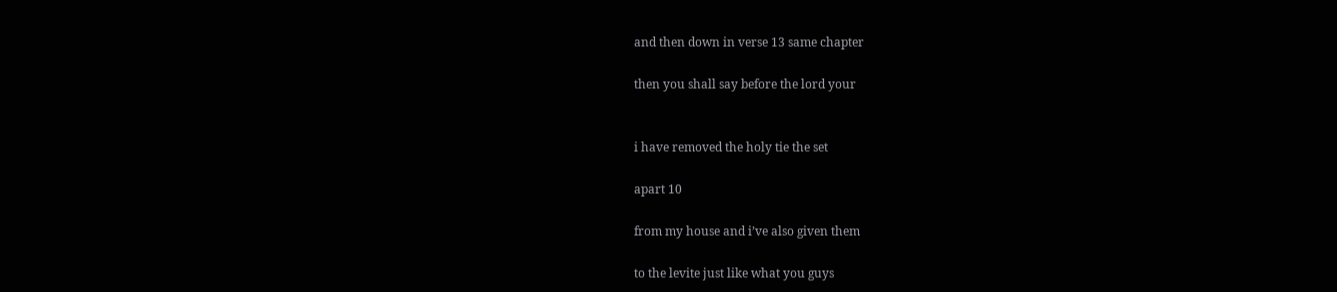and then down in verse 13 same chapter

then you shall say before the lord your


i have removed the holy tie the set

apart 10

from my house and i’ve also given them

to the levite just like what you guys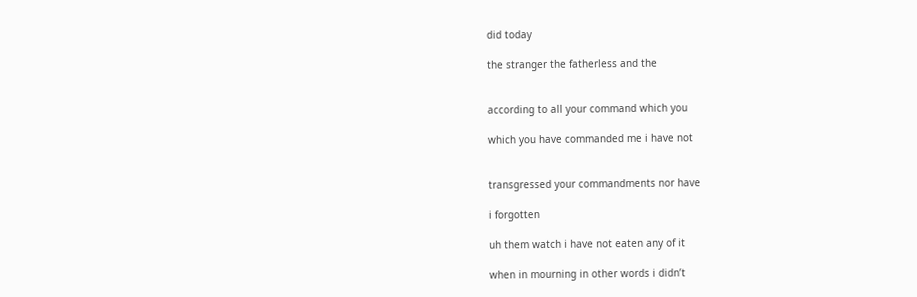did today

the stranger the fatherless and the


according to all your command which you

which you have commanded me i have not


transgressed your commandments nor have

i forgotten

uh them watch i have not eaten any of it

when in mourning in other words i didn’t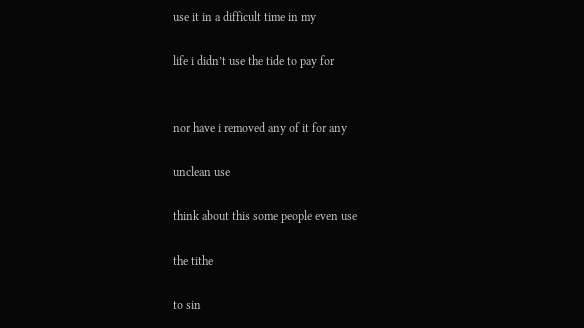use it in a difficult time in my

life i didn’t use the tide to pay for


nor have i removed any of it for any

unclean use

think about this some people even use

the tithe

to sin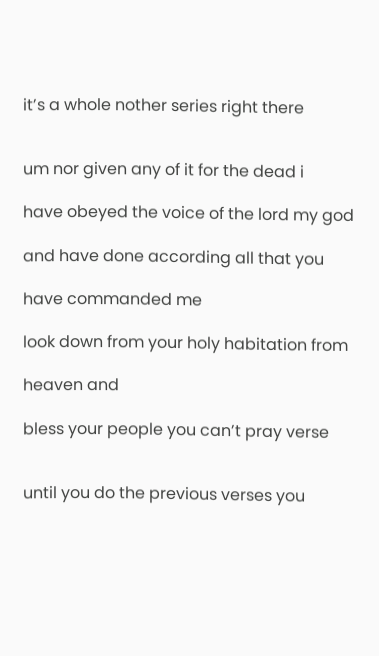it’s a whole nother series right there


um nor given any of it for the dead i

have obeyed the voice of the lord my god

and have done according all that you

have commanded me

look down from your holy habitation from

heaven and

bless your people you can’t pray verse


until you do the previous verses you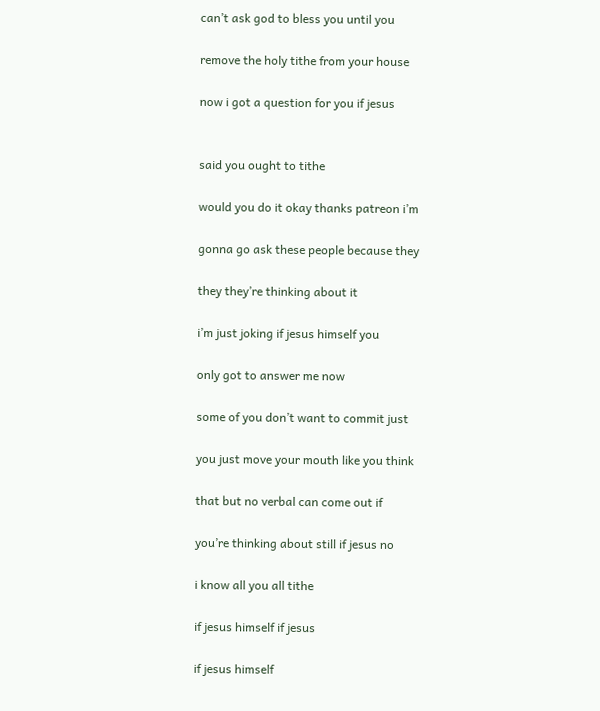can’t ask god to bless you until you

remove the holy tithe from your house

now i got a question for you if jesus


said you ought to tithe

would you do it okay thanks patreon i’m

gonna go ask these people because they

they they’re thinking about it

i’m just joking if jesus himself you

only got to answer me now

some of you don’t want to commit just

you just move your mouth like you think

that but no verbal can come out if

you’re thinking about still if jesus no

i know all you all tithe

if jesus himself if jesus

if jesus himself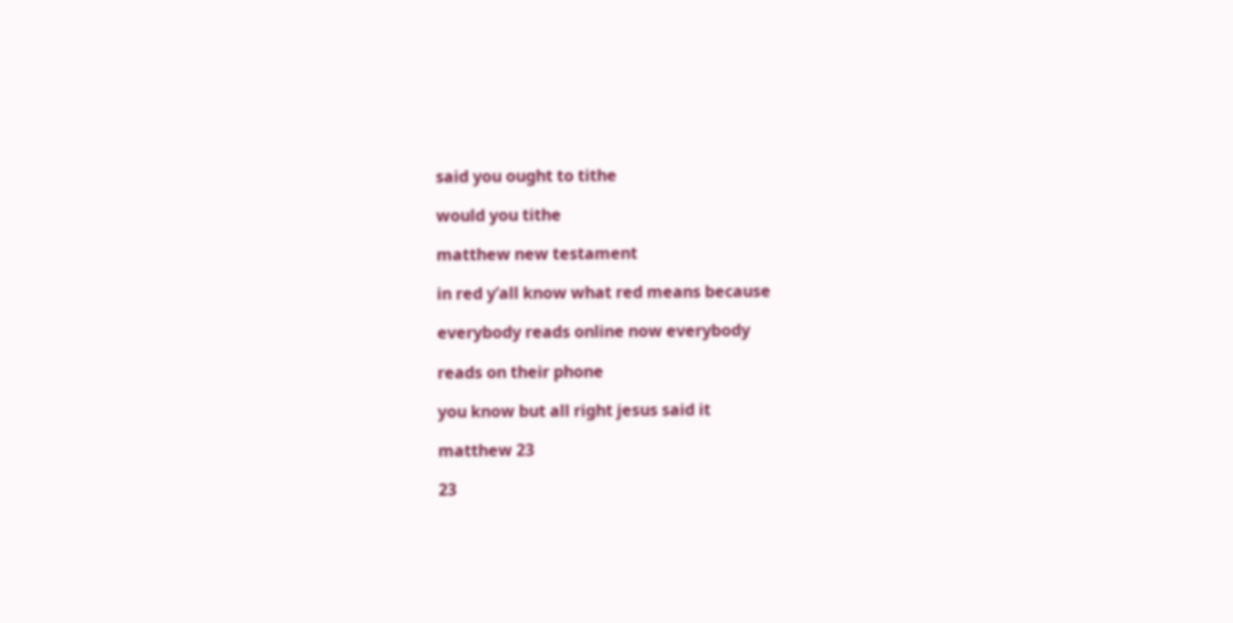said you ought to tithe

would you tithe

matthew new testament

in red y’all know what red means because

everybody reads online now everybody

reads on their phone

you know but all right jesus said it

matthew 23

23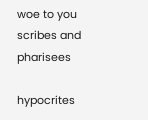woe to you scribes and pharisees

hypocrites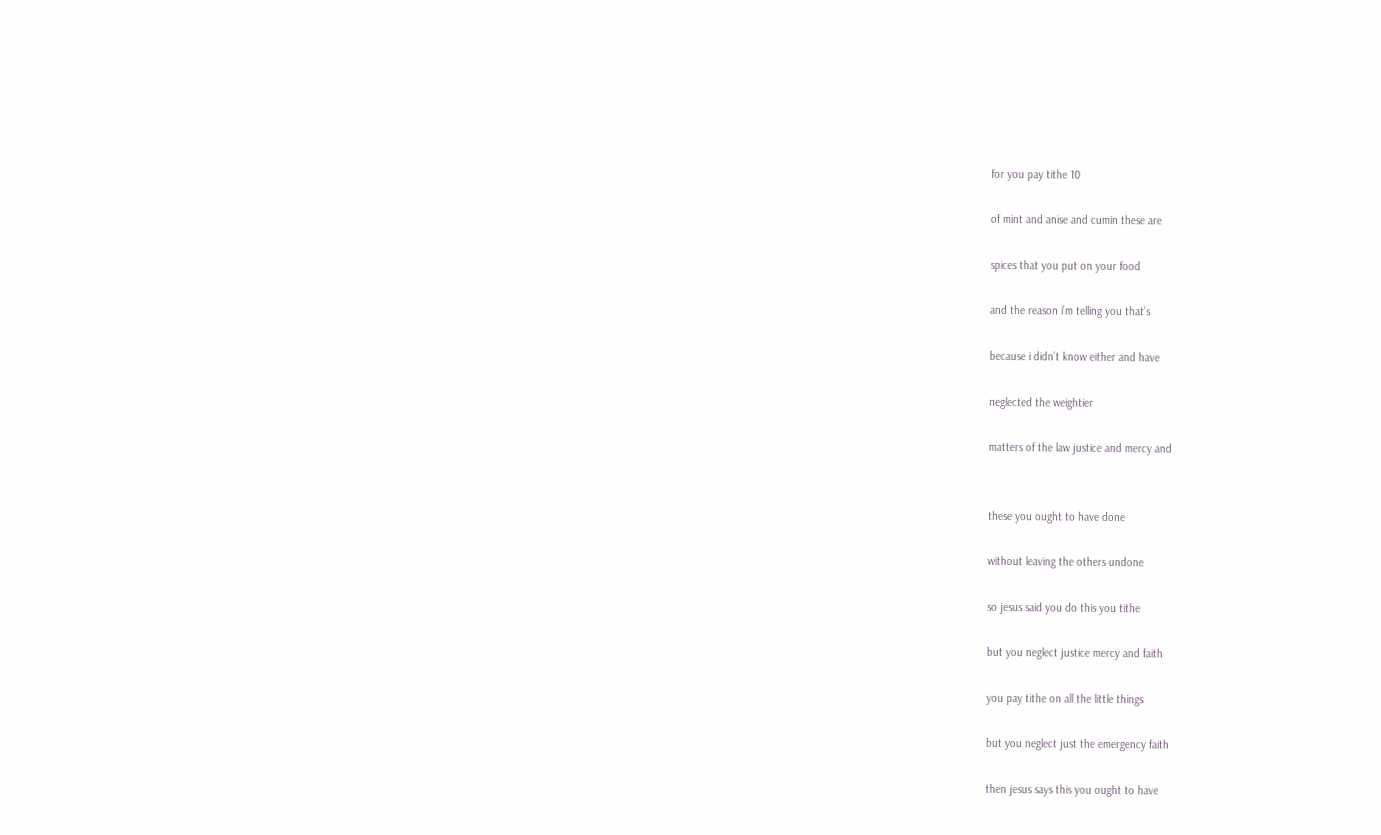for you pay tithe 10

of mint and anise and cumin these are

spices that you put on your food

and the reason i’m telling you that’s

because i didn’t know either and have

neglected the weightier

matters of the law justice and mercy and


these you ought to have done

without leaving the others undone

so jesus said you do this you tithe

but you neglect justice mercy and faith

you pay tithe on all the little things

but you neglect just the emergency faith

then jesus says this you ought to have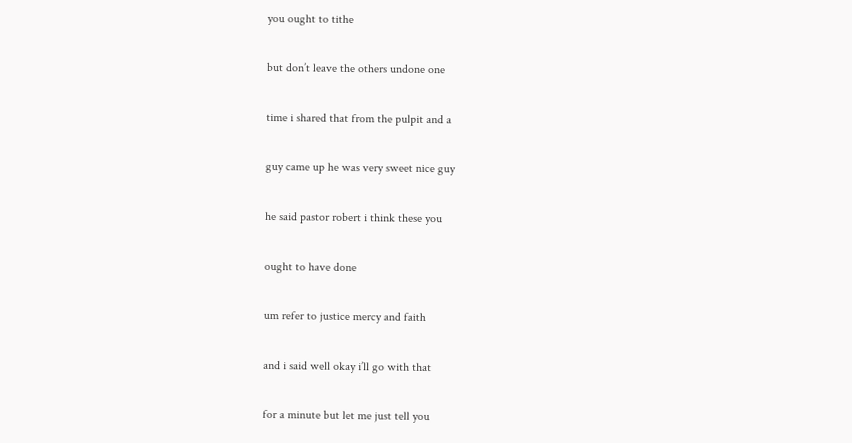you ought to tithe

but don’t leave the others undone one

time i shared that from the pulpit and a

guy came up he was very sweet nice guy

he said pastor robert i think these you

ought to have done

um refer to justice mercy and faith

and i said well okay i’ll go with that

for a minute but let me just tell you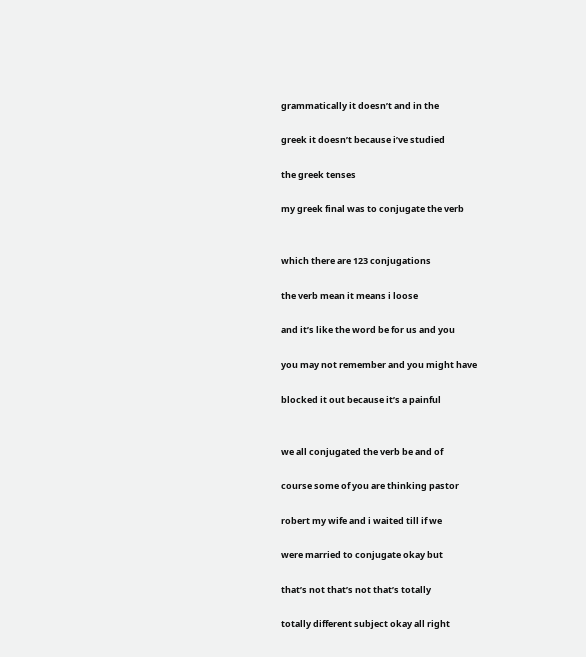grammatically it doesn’t and in the

greek it doesn’t because i’ve studied

the greek tenses

my greek final was to conjugate the verb


which there are 123 conjugations

the verb mean it means i loose

and it’s like the word be for us and you

you may not remember and you might have

blocked it out because it’s a painful


we all conjugated the verb be and of

course some of you are thinking pastor

robert my wife and i waited till if we

were married to conjugate okay but

that’s not that’s not that’s totally

totally different subject okay all right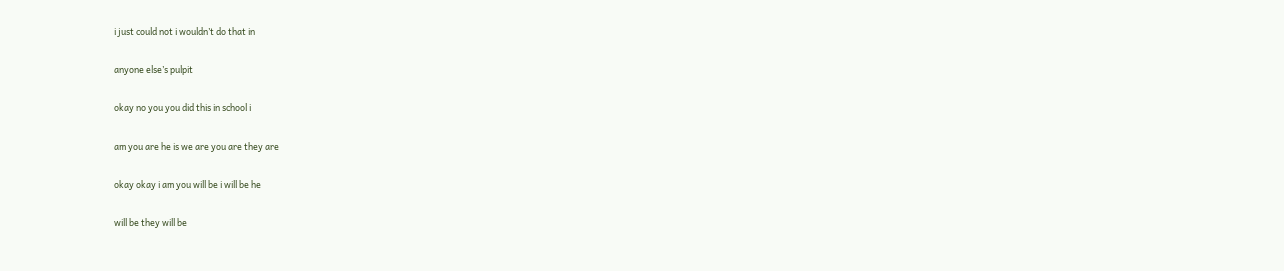i just could not i wouldn’t do that in

anyone else’s pulpit

okay no you you did this in school i

am you are he is we are you are they are

okay okay i am you will be i will be he

will be they will be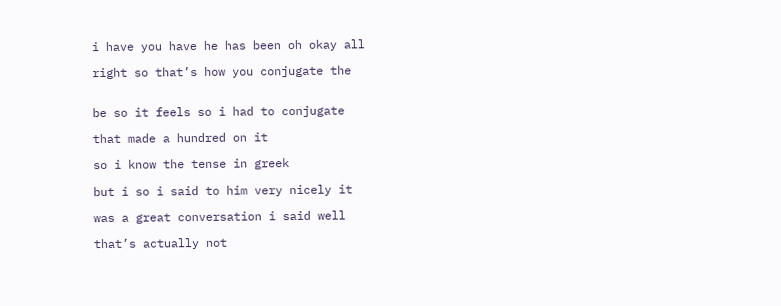i have you have he has been oh okay all

right so that’s how you conjugate the


be so it feels so i had to conjugate

that made a hundred on it

so i know the tense in greek

but i so i said to him very nicely it

was a great conversation i said well

that’s actually not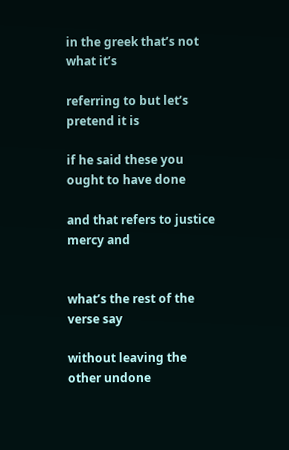in the greek that’s not what it’s

referring to but let’s pretend it is

if he said these you ought to have done

and that refers to justice mercy and


what’s the rest of the verse say

without leaving the other undone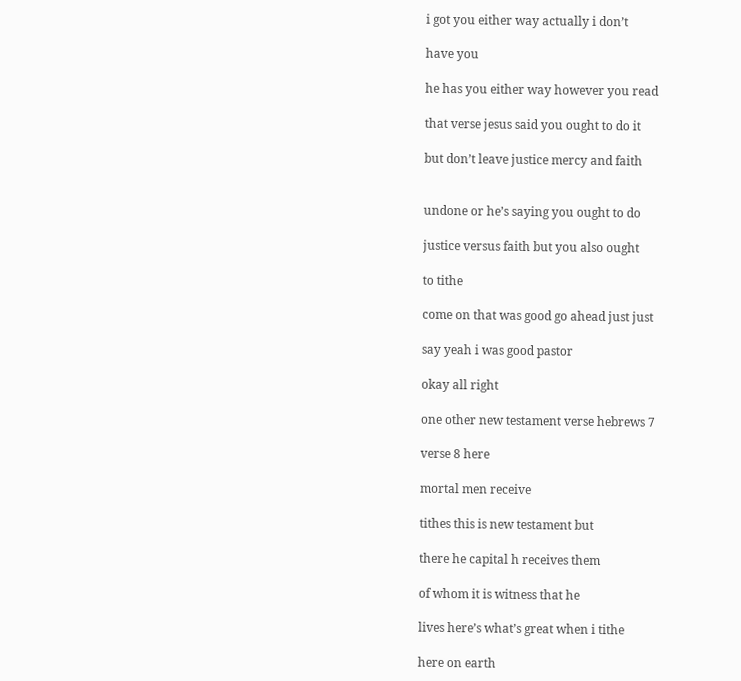i got you either way actually i don’t

have you

he has you either way however you read

that verse jesus said you ought to do it

but don’t leave justice mercy and faith


undone or he’s saying you ought to do

justice versus faith but you also ought

to tithe

come on that was good go ahead just just

say yeah i was good pastor

okay all right

one other new testament verse hebrews 7

verse 8 here

mortal men receive

tithes this is new testament but

there he capital h receives them

of whom it is witness that he

lives here’s what’s great when i tithe

here on earth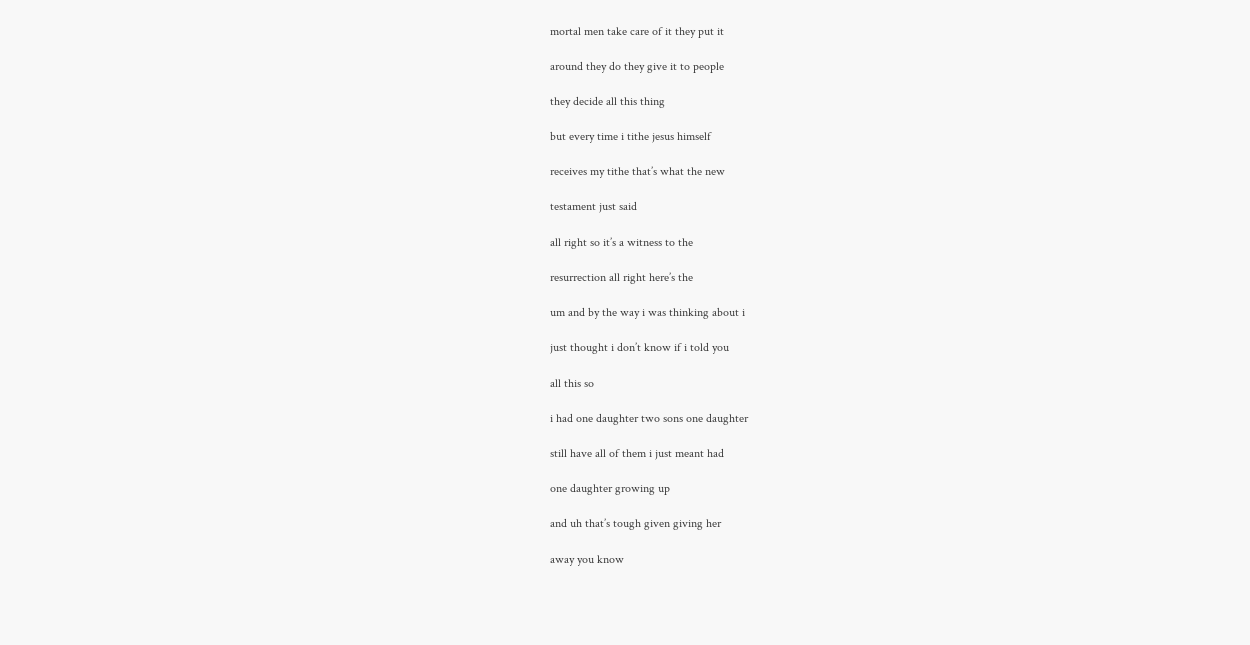mortal men take care of it they put it

around they do they give it to people

they decide all this thing

but every time i tithe jesus himself

receives my tithe that’s what the new

testament just said

all right so it’s a witness to the

resurrection all right here’s the

um and by the way i was thinking about i

just thought i don’t know if i told you

all this so

i had one daughter two sons one daughter

still have all of them i just meant had

one daughter growing up

and uh that’s tough given giving her

away you know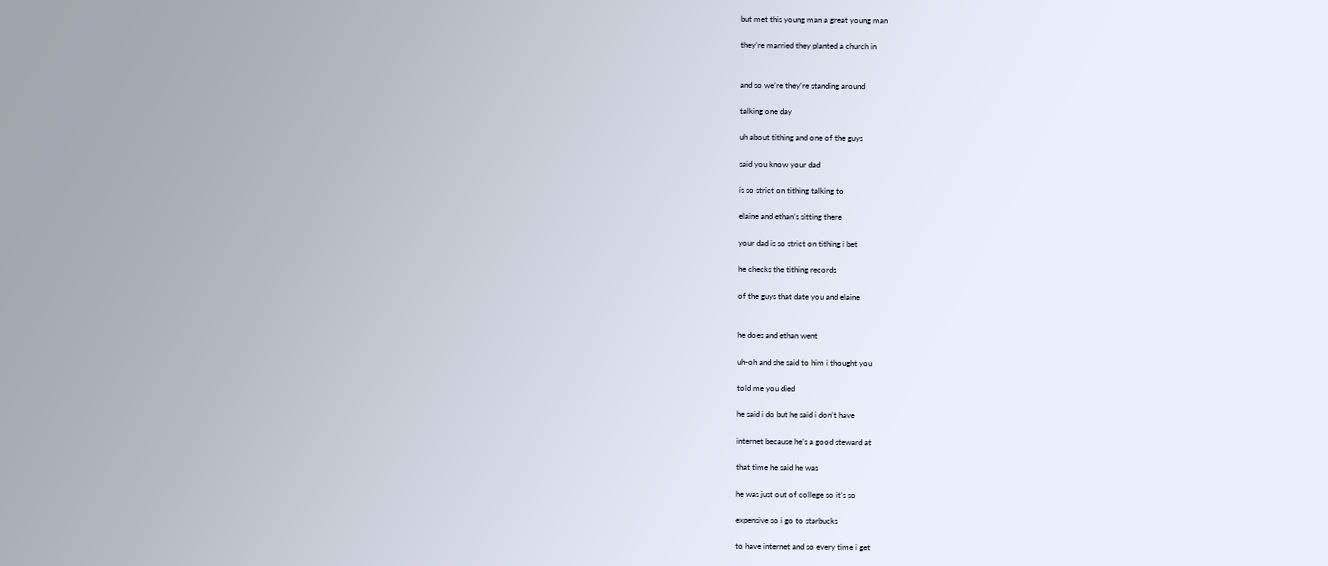but met this young man a great young man

they’re married they planted a church in


and so we’re they’re standing around

talking one day

uh about tithing and one of the guys

said you know your dad

is so strict on tithing talking to

elaine and ethan’s sitting there

your dad is so strict on tithing i bet

he checks the tithing records

of the guys that date you and elaine


he does and ethan went

uh-oh and she said to him i thought you

told me you died

he said i do but he said i don’t have

internet because he’s a good steward at

that time he said he was

he was just out of college so it’s so

expensive so i go to starbucks

to have internet and so every time i get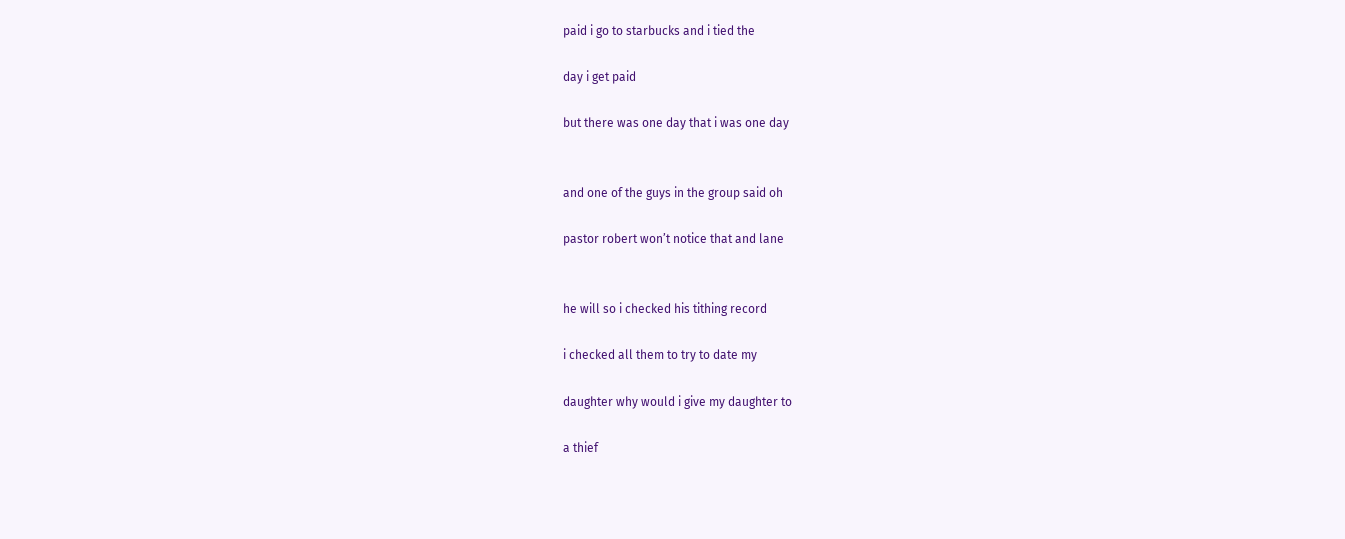paid i go to starbucks and i tied the

day i get paid

but there was one day that i was one day


and one of the guys in the group said oh

pastor robert won’t notice that and lane


he will so i checked his tithing record

i checked all them to try to date my

daughter why would i give my daughter to

a thief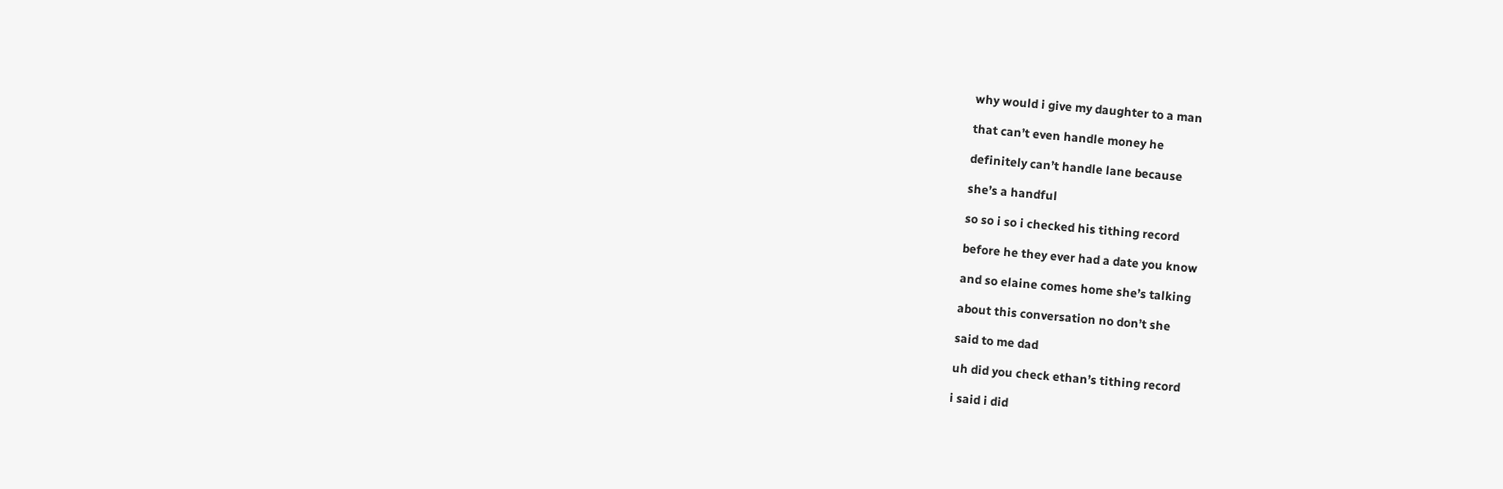why would i give my daughter to a man

that can’t even handle money he

definitely can’t handle lane because

she’s a handful

so so i so i checked his tithing record

before he they ever had a date you know

and so elaine comes home she’s talking

about this conversation no don’t she

said to me dad

uh did you check ethan’s tithing record

i said i did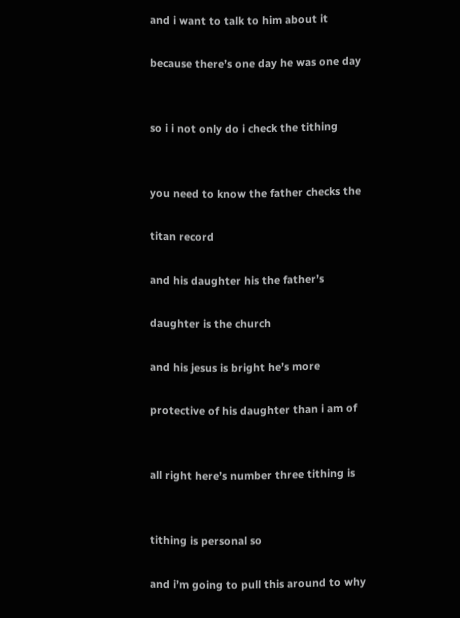and i want to talk to him about it

because there’s one day he was one day


so i i not only do i check the tithing


you need to know the father checks the

titan record

and his daughter his the father’s

daughter is the church

and his jesus is bright he’s more

protective of his daughter than i am of


all right here’s number three tithing is


tithing is personal so

and i’m going to pull this around to why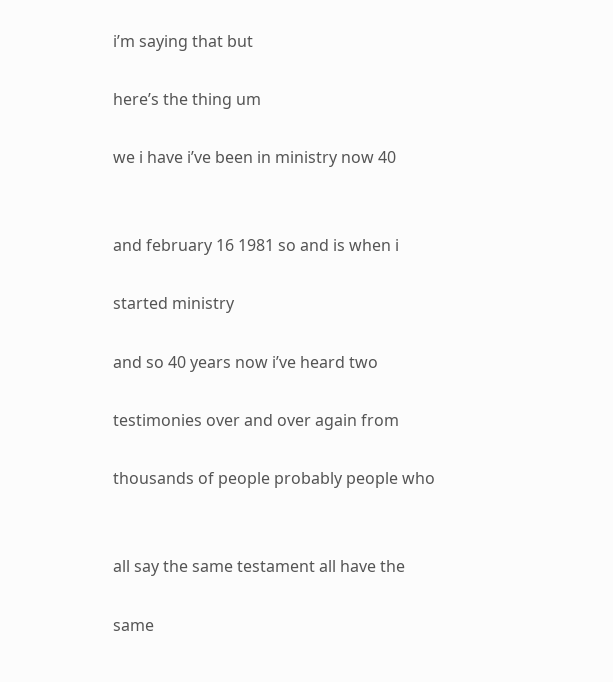i’m saying that but

here’s the thing um

we i have i’ve been in ministry now 40


and february 16 1981 so and is when i

started ministry

and so 40 years now i’ve heard two

testimonies over and over again from

thousands of people probably people who


all say the same testament all have the

same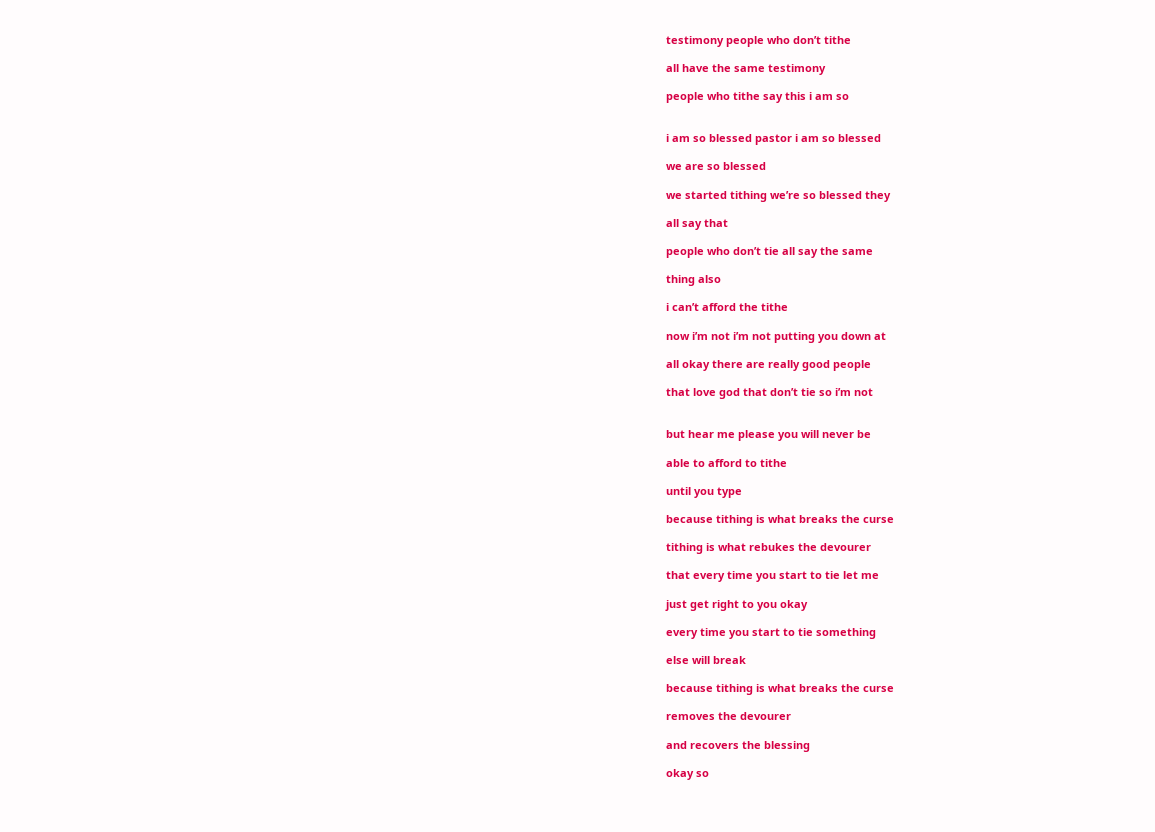testimony people who don’t tithe

all have the same testimony

people who tithe say this i am so


i am so blessed pastor i am so blessed

we are so blessed

we started tithing we’re so blessed they

all say that

people who don’t tie all say the same

thing also

i can’t afford the tithe

now i’m not i’m not putting you down at

all okay there are really good people

that love god that don’t tie so i’m not


but hear me please you will never be

able to afford to tithe

until you type

because tithing is what breaks the curse

tithing is what rebukes the devourer

that every time you start to tie let me

just get right to you okay

every time you start to tie something

else will break

because tithing is what breaks the curse

removes the devourer

and recovers the blessing

okay so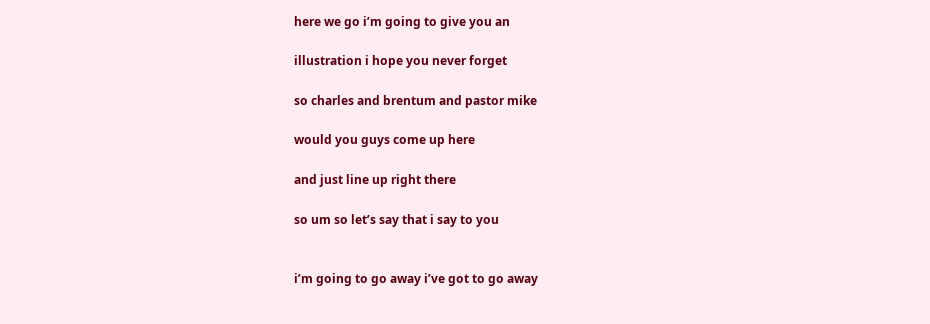here we go i’m going to give you an

illustration i hope you never forget

so charles and brentum and pastor mike

would you guys come up here

and just line up right there

so um so let’s say that i say to you


i’m going to go away i’ve got to go away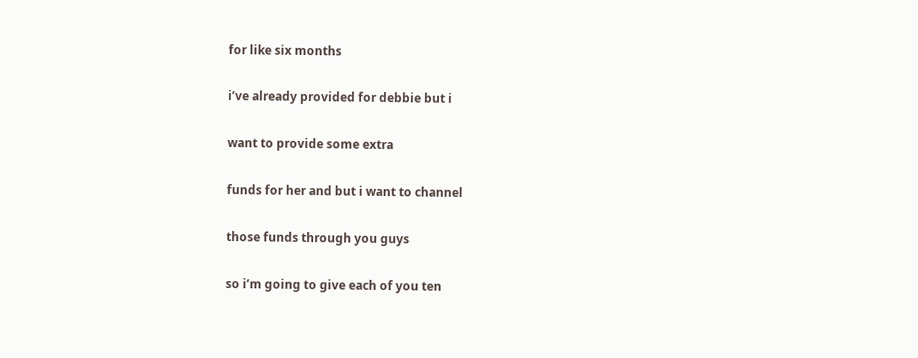for like six months

i’ve already provided for debbie but i

want to provide some extra

funds for her and but i want to channel

those funds through you guys

so i’m going to give each of you ten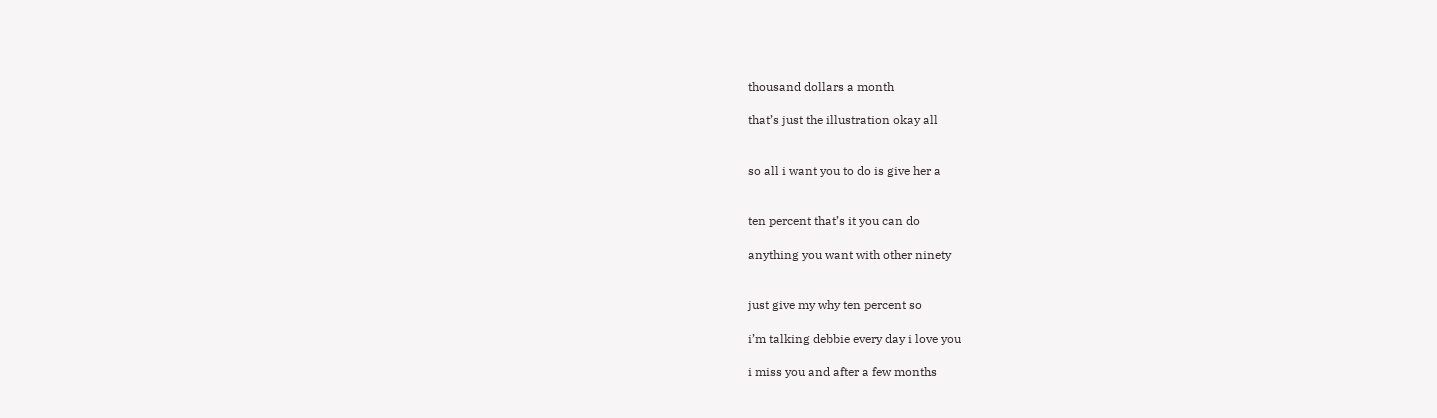thousand dollars a month

that’s just the illustration okay all


so all i want you to do is give her a


ten percent that’s it you can do

anything you want with other ninety


just give my why ten percent so

i’m talking debbie every day i love you

i miss you and after a few months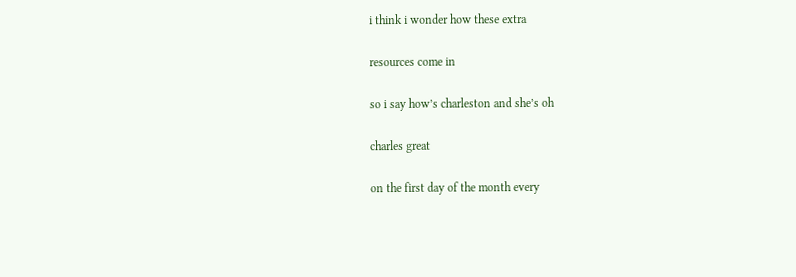i think i wonder how these extra

resources come in

so i say how’s charleston and she’s oh

charles great

on the first day of the month every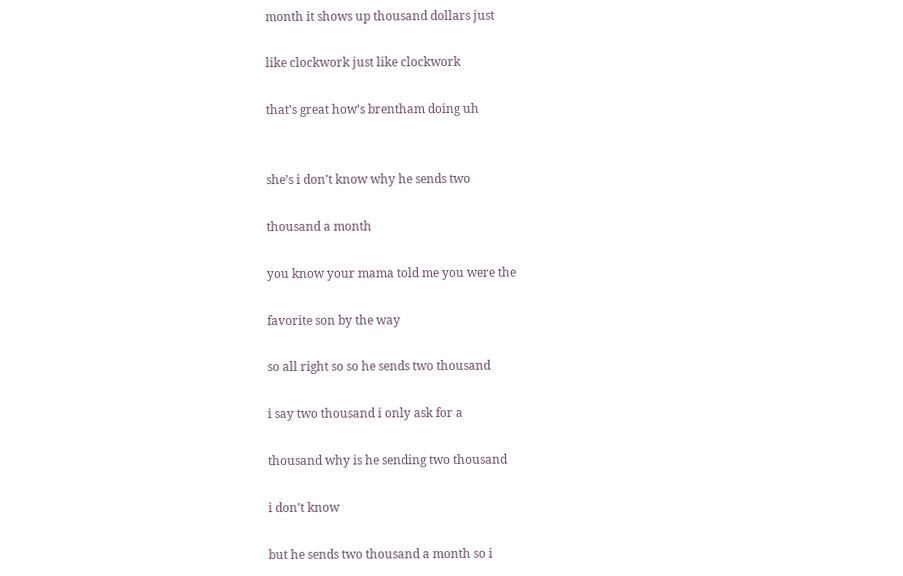month it shows up thousand dollars just

like clockwork just like clockwork

that’s great how’s brentham doing uh


she’s i don’t know why he sends two

thousand a month

you know your mama told me you were the

favorite son by the way

so all right so so he sends two thousand

i say two thousand i only ask for a

thousand why is he sending two thousand

i don’t know

but he sends two thousand a month so i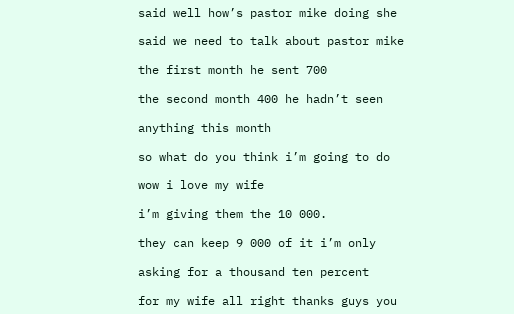said well how’s pastor mike doing she

said we need to talk about pastor mike

the first month he sent 700

the second month 400 he hadn’t seen

anything this month

so what do you think i’m going to do

wow i love my wife

i’m giving them the 10 000.

they can keep 9 000 of it i’m only

asking for a thousand ten percent

for my wife all right thanks guys you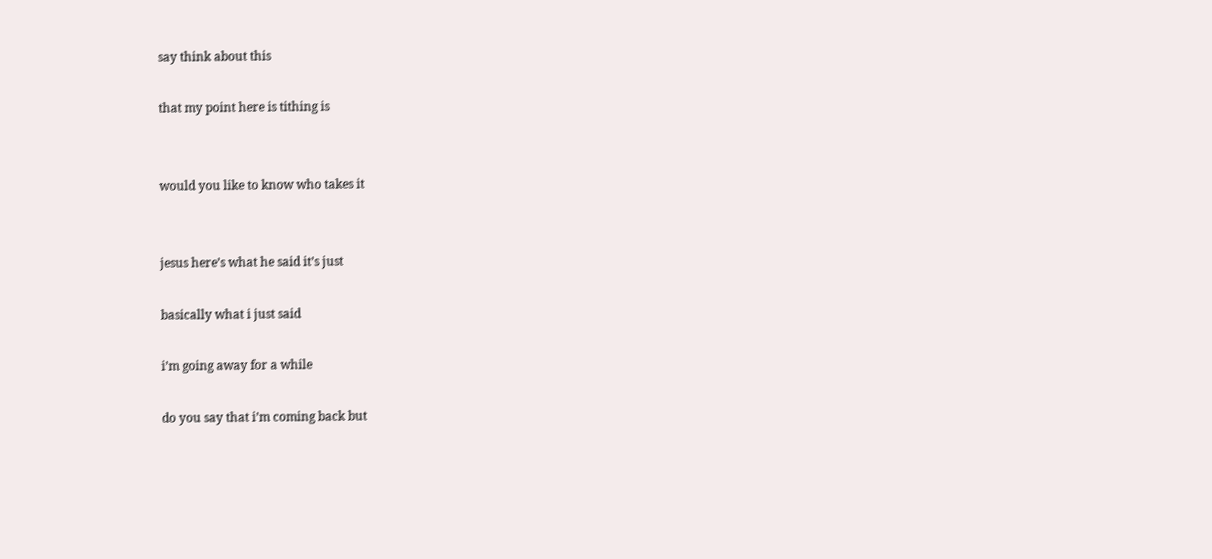say think about this

that my point here is tithing is


would you like to know who takes it


jesus here’s what he said it’s just

basically what i just said

i’m going away for a while

do you say that i’m coming back but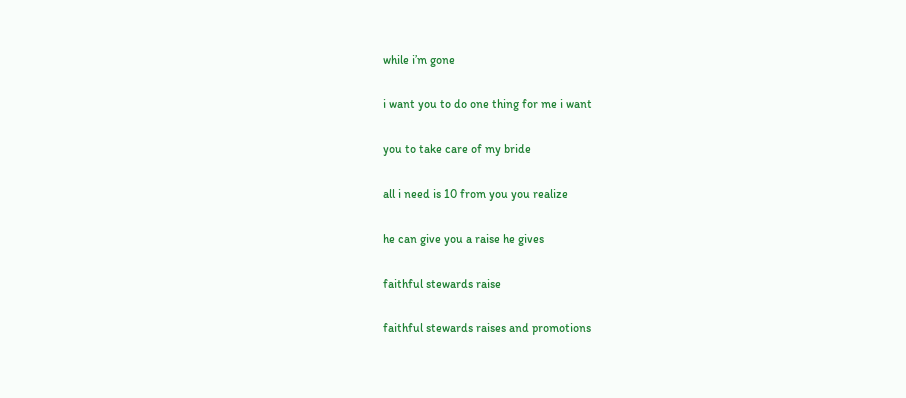while i’m gone

i want you to do one thing for me i want

you to take care of my bride

all i need is 10 from you you realize

he can give you a raise he gives

faithful stewards raise

faithful stewards raises and promotions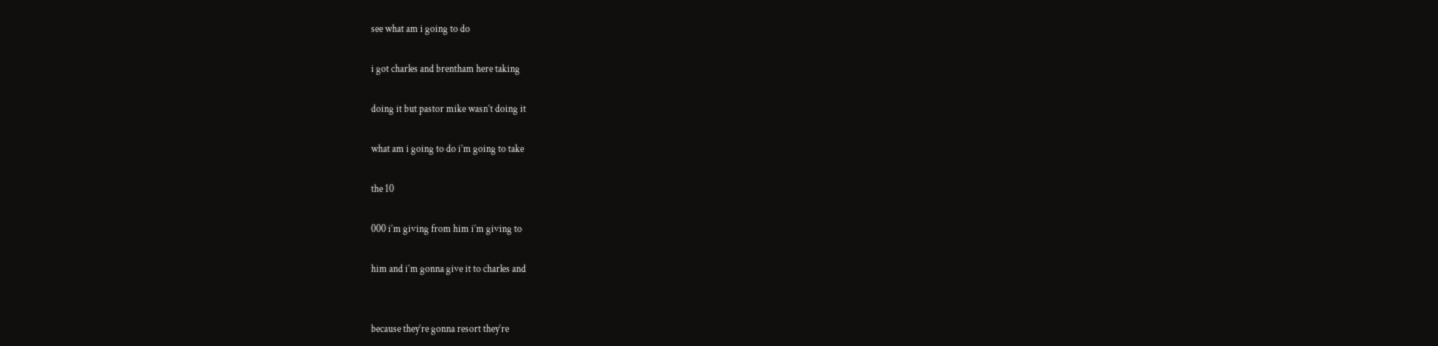see what am i going to do

i got charles and brentham here taking

doing it but pastor mike wasn’t doing it

what am i going to do i’m going to take

the 10

000 i’m giving from him i’m giving to

him and i’m gonna give it to charles and


because they’re gonna resort they’re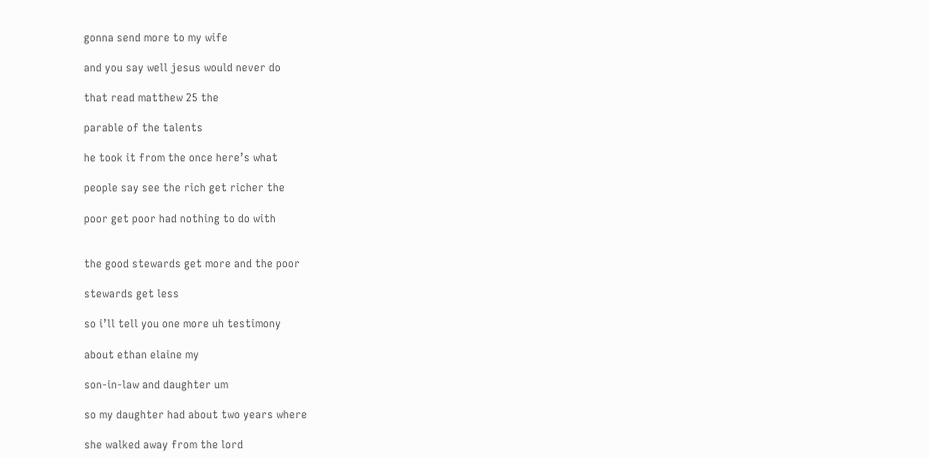gonna send more to my wife

and you say well jesus would never do

that read matthew 25 the

parable of the talents

he took it from the once here’s what

people say see the rich get richer the

poor get poor had nothing to do with


the good stewards get more and the poor

stewards get less

so i’ll tell you one more uh testimony

about ethan elaine my

son-in-law and daughter um

so my daughter had about two years where

she walked away from the lord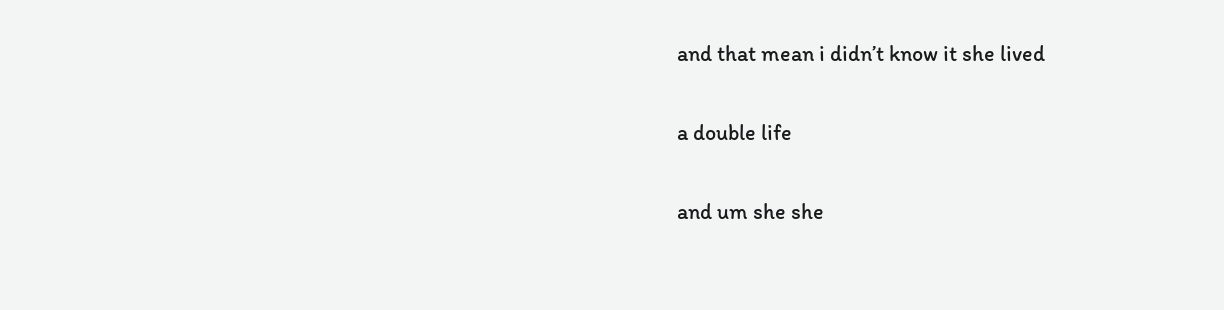and that mean i didn’t know it she lived

a double life

and um she she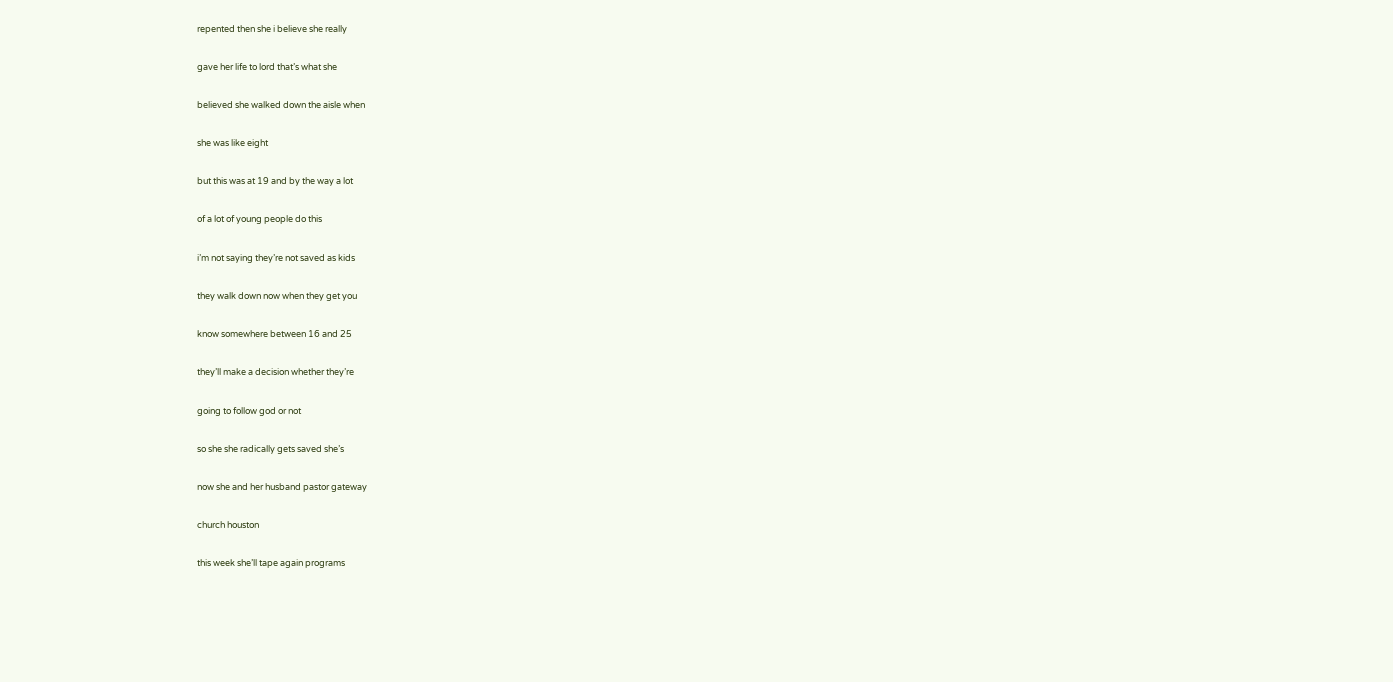repented then she i believe she really

gave her life to lord that’s what she

believed she walked down the aisle when

she was like eight

but this was at 19 and by the way a lot

of a lot of young people do this

i’m not saying they’re not saved as kids

they walk down now when they get you

know somewhere between 16 and 25

they’ll make a decision whether they’re

going to follow god or not

so she she radically gets saved she’s

now she and her husband pastor gateway

church houston

this week she’ll tape again programs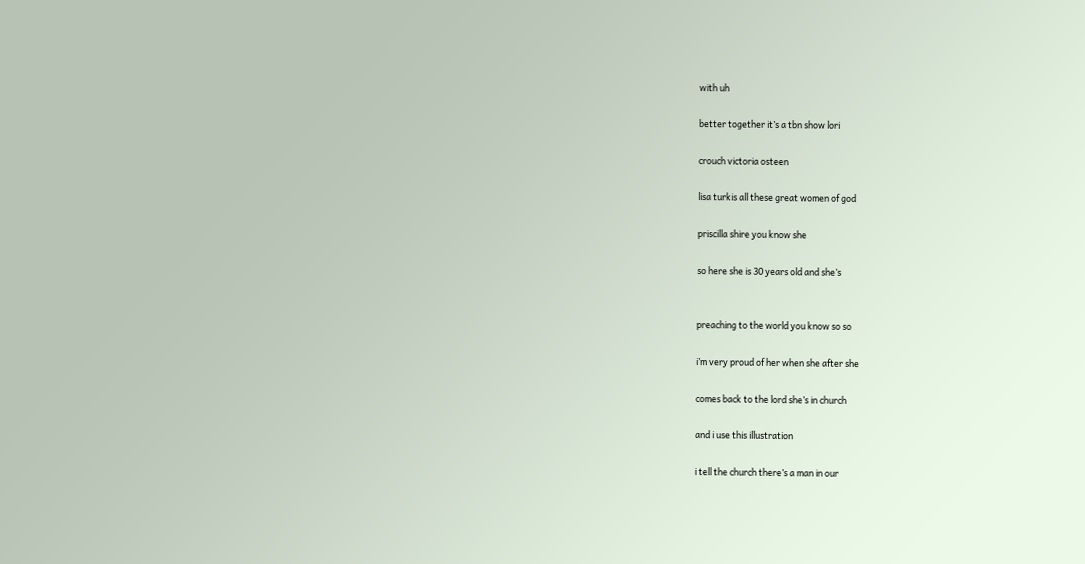with uh

better together it’s a tbn show lori

crouch victoria osteen

lisa turkis all these great women of god

priscilla shire you know she

so here she is 30 years old and she’s


preaching to the world you know so so

i’m very proud of her when she after she

comes back to the lord she’s in church

and i use this illustration

i tell the church there’s a man in our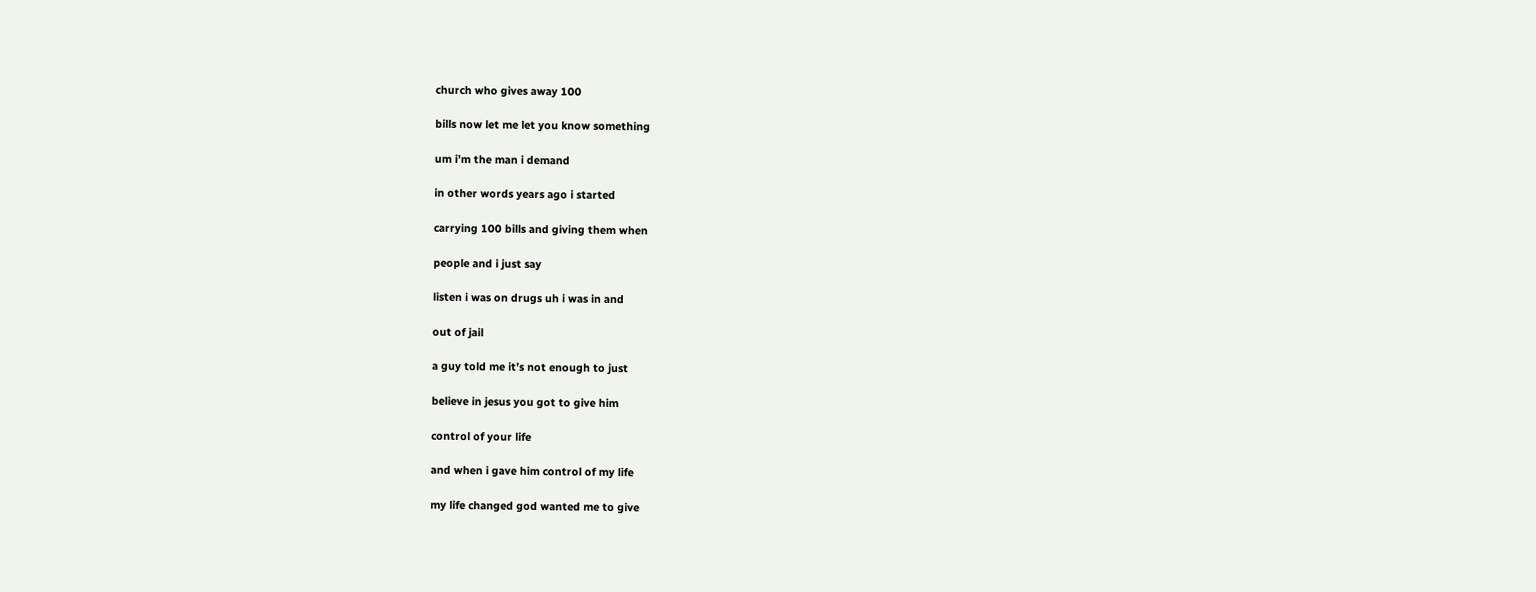church who gives away 100

bills now let me let you know something

um i’m the man i demand

in other words years ago i started

carrying 100 bills and giving them when

people and i just say

listen i was on drugs uh i was in and

out of jail

a guy told me it’s not enough to just

believe in jesus you got to give him

control of your life

and when i gave him control of my life

my life changed god wanted me to give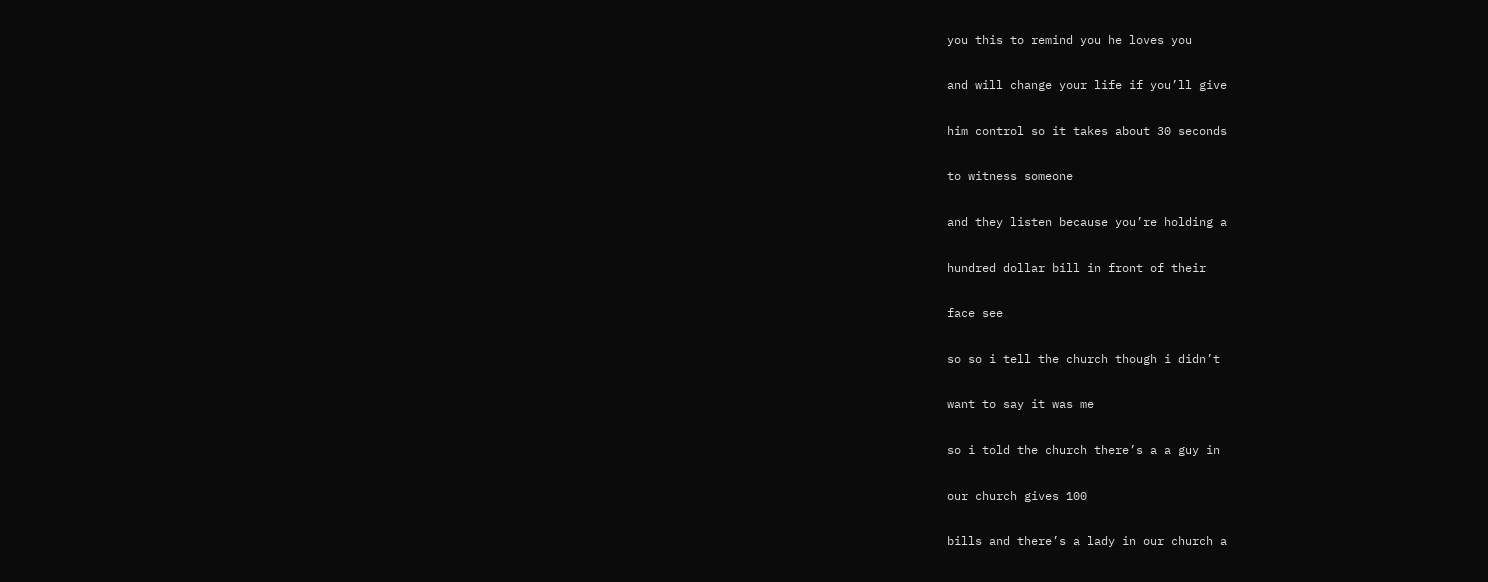you this to remind you he loves you

and will change your life if you’ll give

him control so it takes about 30 seconds

to witness someone

and they listen because you’re holding a

hundred dollar bill in front of their

face see

so so i tell the church though i didn’t

want to say it was me

so i told the church there’s a a guy in

our church gives 100

bills and there’s a lady in our church a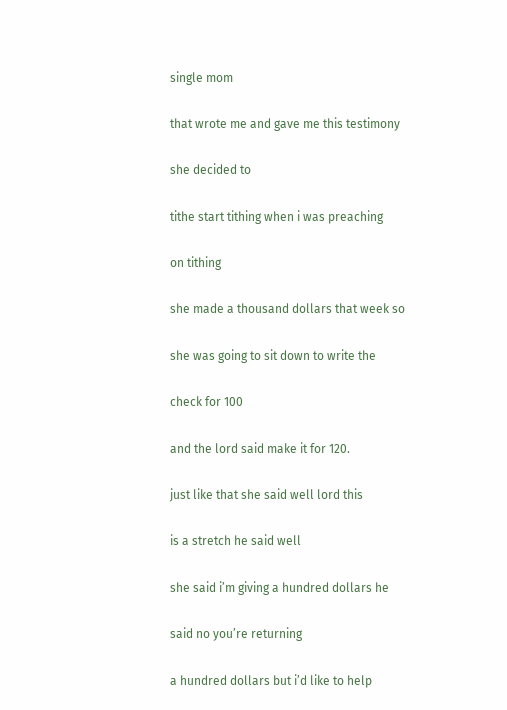single mom

that wrote me and gave me this testimony

she decided to

tithe start tithing when i was preaching

on tithing

she made a thousand dollars that week so

she was going to sit down to write the

check for 100

and the lord said make it for 120.

just like that she said well lord this

is a stretch he said well

she said i’m giving a hundred dollars he

said no you’re returning

a hundred dollars but i’d like to help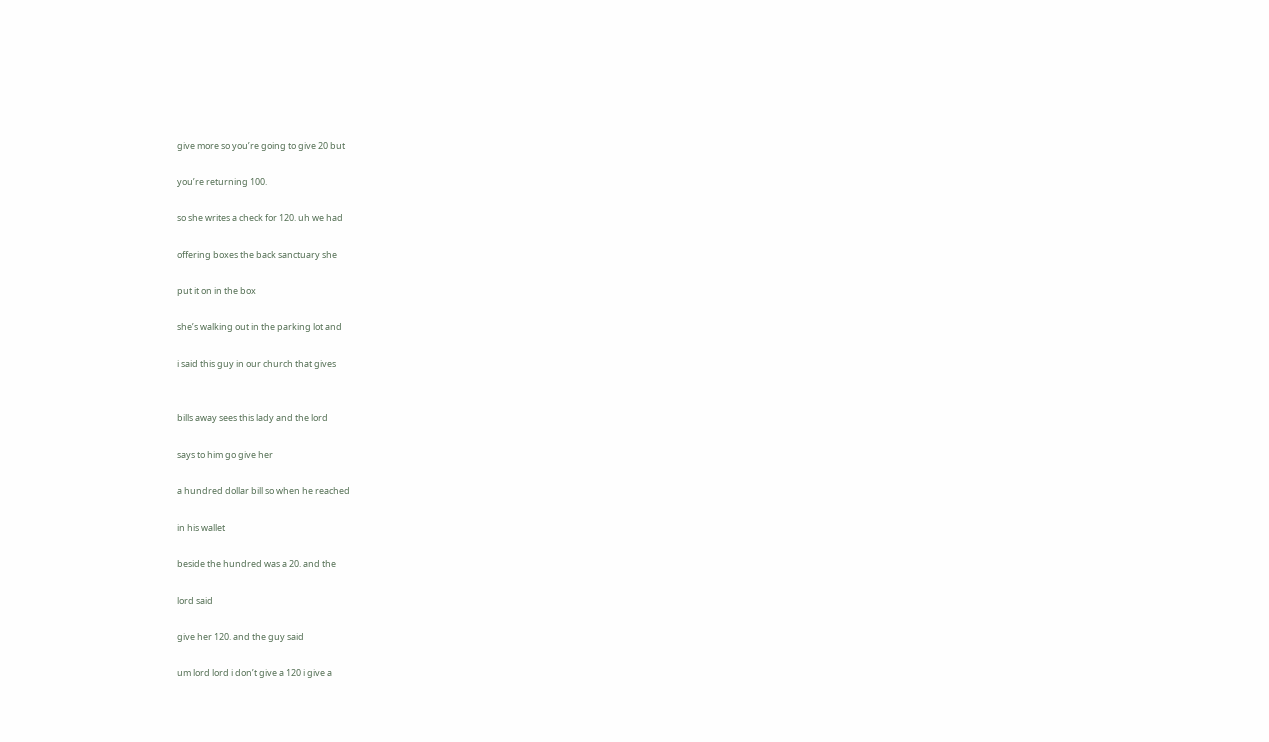give more so you’re going to give 20 but

you’re returning 100.

so she writes a check for 120. uh we had

offering boxes the back sanctuary she

put it on in the box

she’s walking out in the parking lot and

i said this guy in our church that gives


bills away sees this lady and the lord

says to him go give her

a hundred dollar bill so when he reached

in his wallet

beside the hundred was a 20. and the

lord said

give her 120. and the guy said

um lord lord i don’t give a 120 i give a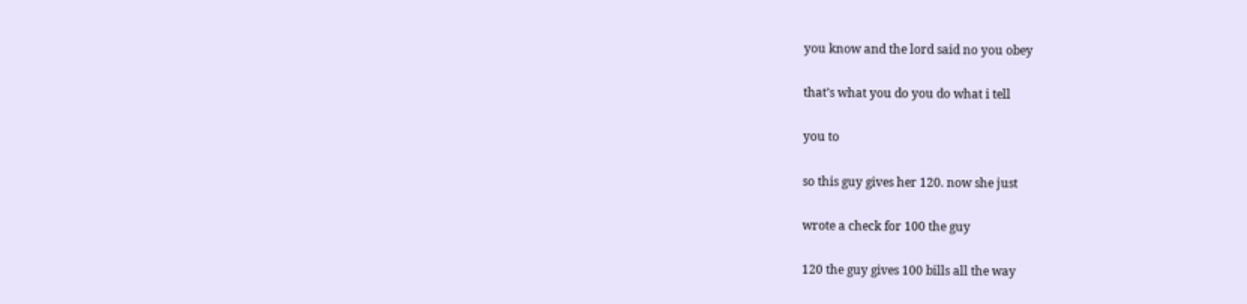you know and the lord said no you obey

that’s what you do you do what i tell

you to

so this guy gives her 120. now she just

wrote a check for 100 the guy

120 the guy gives 100 bills all the way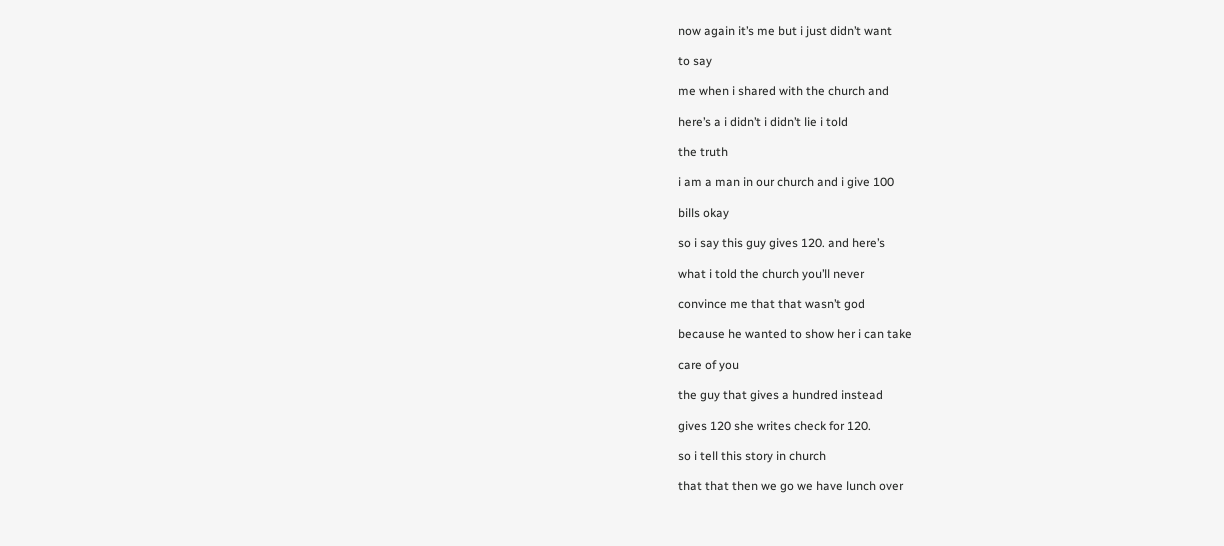now again it’s me but i just didn’t want

to say

me when i shared with the church and

here’s a i didn’t i didn’t lie i told

the truth

i am a man in our church and i give 100

bills okay

so i say this guy gives 120. and here’s

what i told the church you’ll never

convince me that that wasn’t god

because he wanted to show her i can take

care of you

the guy that gives a hundred instead

gives 120 she writes check for 120.

so i tell this story in church

that that then we go we have lunch over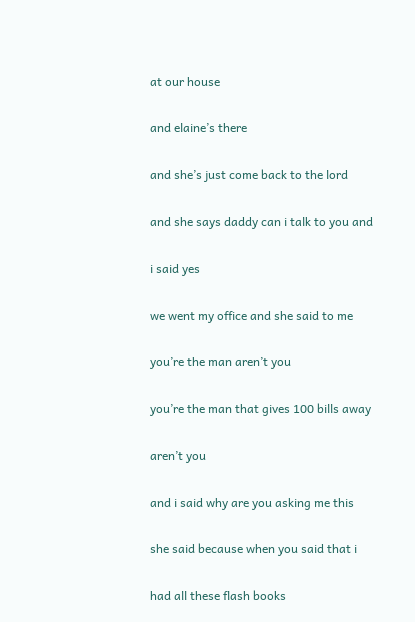at our house

and elaine’s there

and she’s just come back to the lord

and she says daddy can i talk to you and

i said yes

we went my office and she said to me

you’re the man aren’t you

you’re the man that gives 100 bills away

aren’t you

and i said why are you asking me this

she said because when you said that i

had all these flash books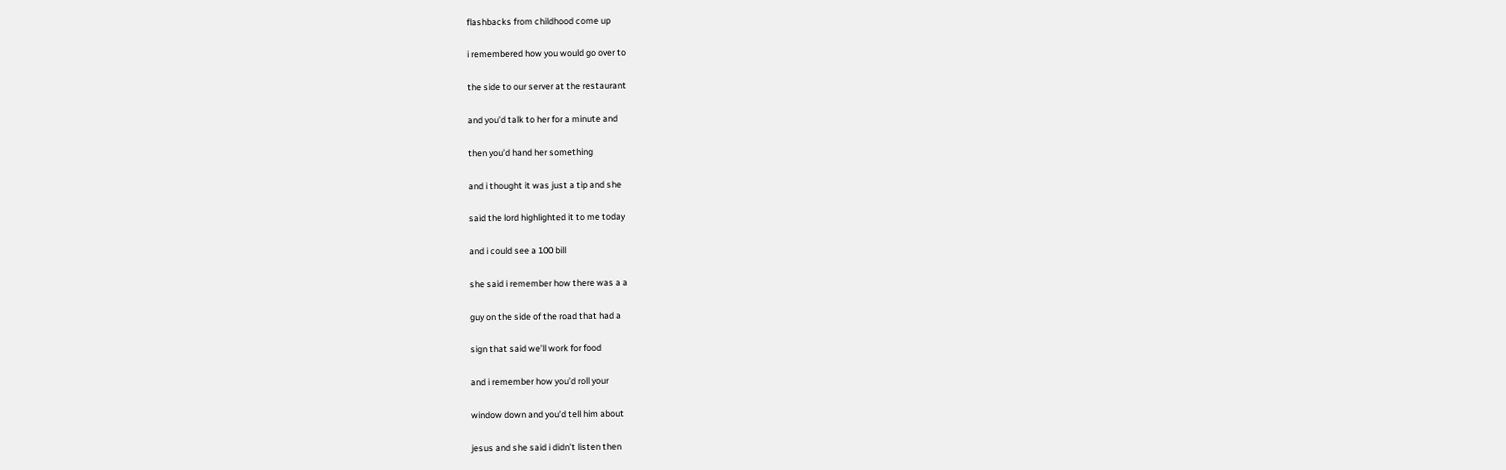flashbacks from childhood come up

i remembered how you would go over to

the side to our server at the restaurant

and you’d talk to her for a minute and

then you’d hand her something

and i thought it was just a tip and she

said the lord highlighted it to me today

and i could see a 100 bill

she said i remember how there was a a

guy on the side of the road that had a

sign that said we’ll work for food

and i remember how you’d roll your

window down and you’d tell him about

jesus and she said i didn’t listen then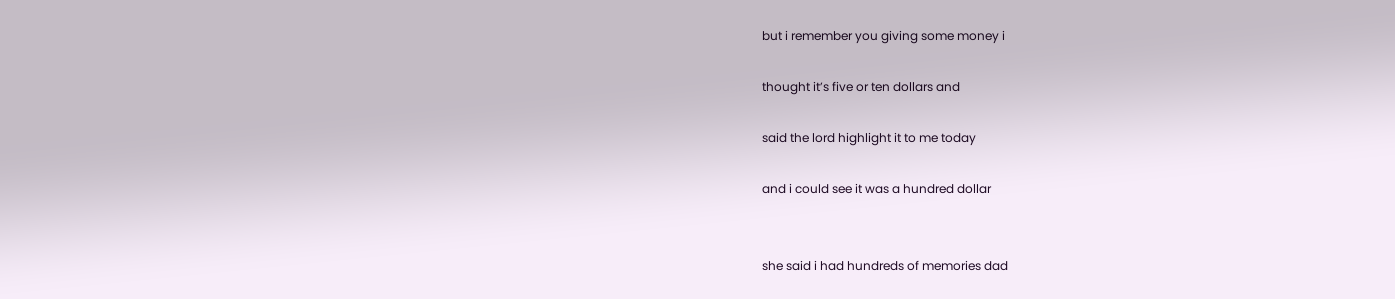but i remember you giving some money i

thought it’s five or ten dollars and

said the lord highlight it to me today

and i could see it was a hundred dollar


she said i had hundreds of memories dad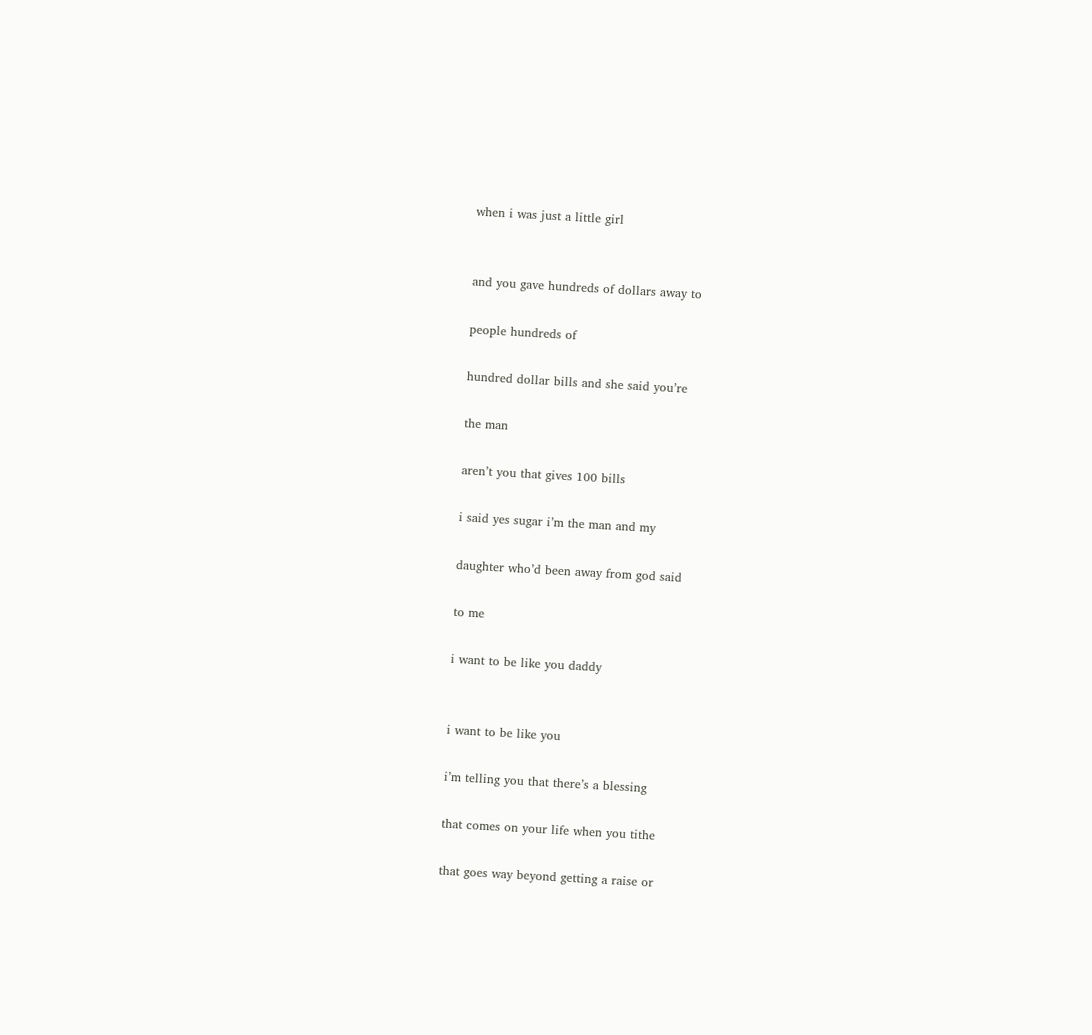when i was just a little girl


and you gave hundreds of dollars away to

people hundreds of

hundred dollar bills and she said you’re

the man

aren’t you that gives 100 bills

i said yes sugar i’m the man and my

daughter who’d been away from god said

to me

i want to be like you daddy


i want to be like you

i’m telling you that there’s a blessing

that comes on your life when you tithe

that goes way beyond getting a raise or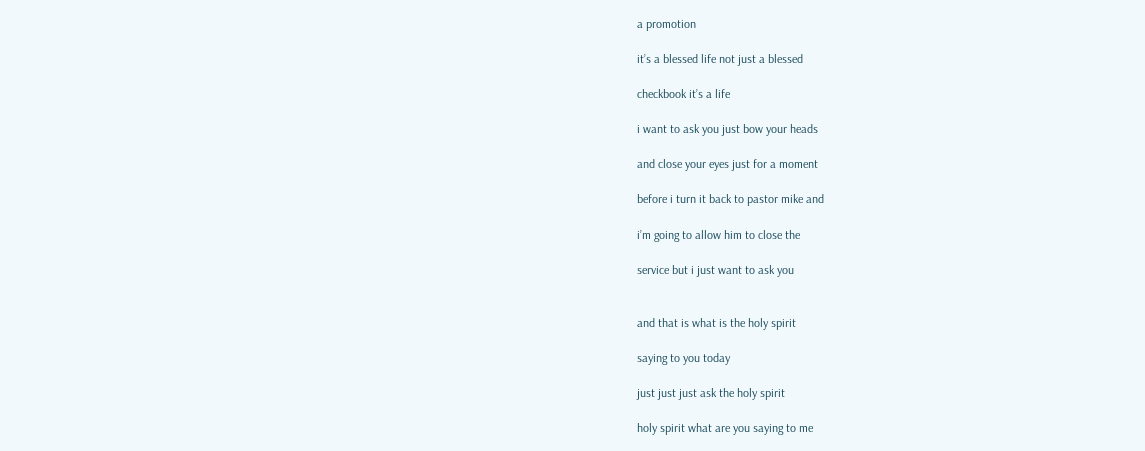a promotion

it’s a blessed life not just a blessed

checkbook it’s a life

i want to ask you just bow your heads

and close your eyes just for a moment

before i turn it back to pastor mike and

i’m going to allow him to close the

service but i just want to ask you


and that is what is the holy spirit

saying to you today

just just just ask the holy spirit

holy spirit what are you saying to me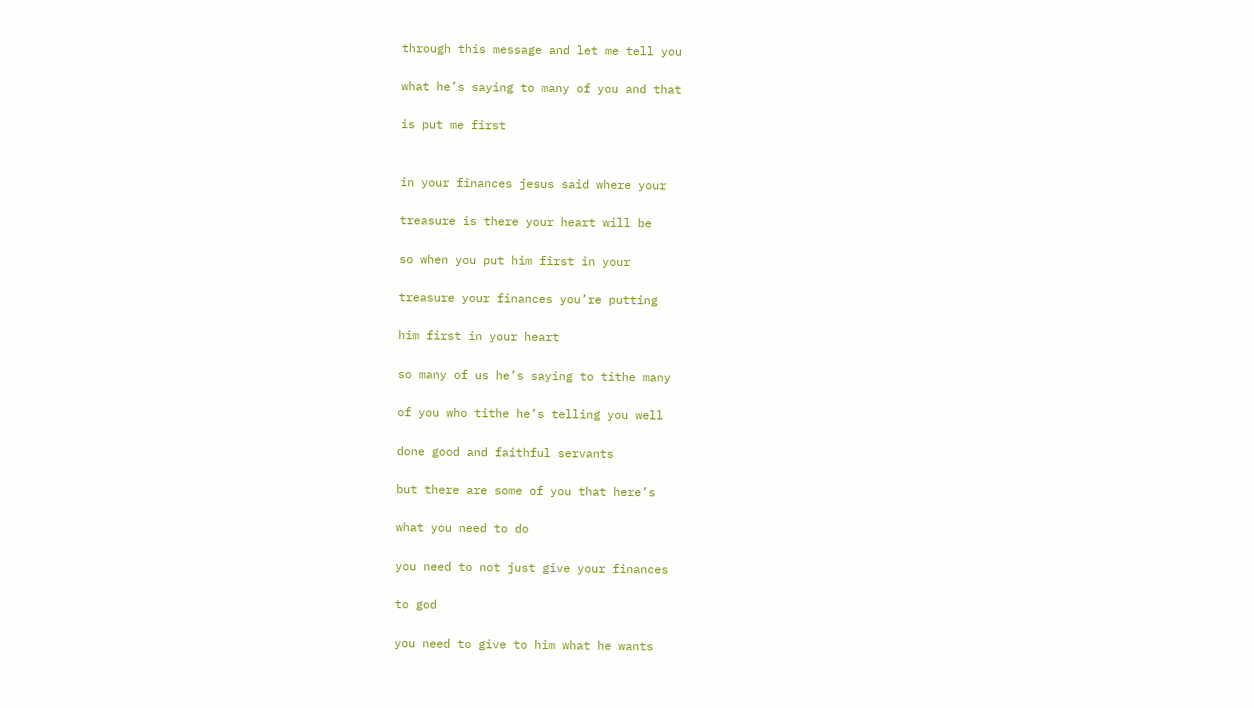through this message and let me tell you

what he’s saying to many of you and that

is put me first


in your finances jesus said where your

treasure is there your heart will be

so when you put him first in your

treasure your finances you’re putting

him first in your heart

so many of us he’s saying to tithe many

of you who tithe he’s telling you well

done good and faithful servants

but there are some of you that here’s

what you need to do

you need to not just give your finances

to god

you need to give to him what he wants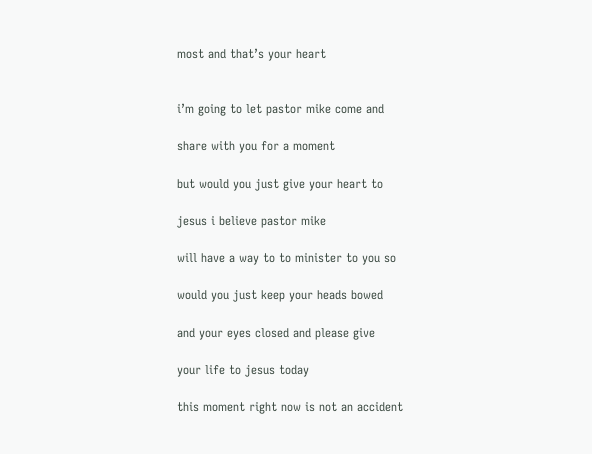most and that’s your heart


i’m going to let pastor mike come and

share with you for a moment

but would you just give your heart to

jesus i believe pastor mike

will have a way to to minister to you so

would you just keep your heads bowed

and your eyes closed and please give

your life to jesus today

this moment right now is not an accident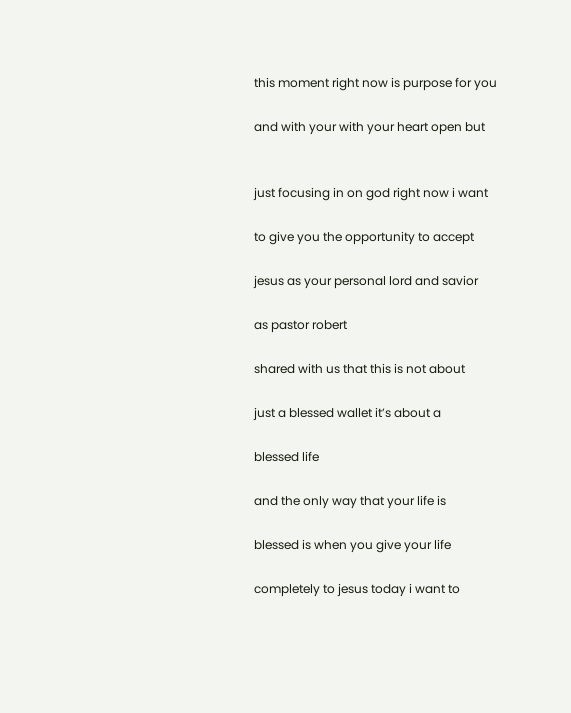this moment right now is purpose for you

and with your with your heart open but


just focusing in on god right now i want

to give you the opportunity to accept

jesus as your personal lord and savior

as pastor robert

shared with us that this is not about

just a blessed wallet it’s about a

blessed life

and the only way that your life is

blessed is when you give your life

completely to jesus today i want to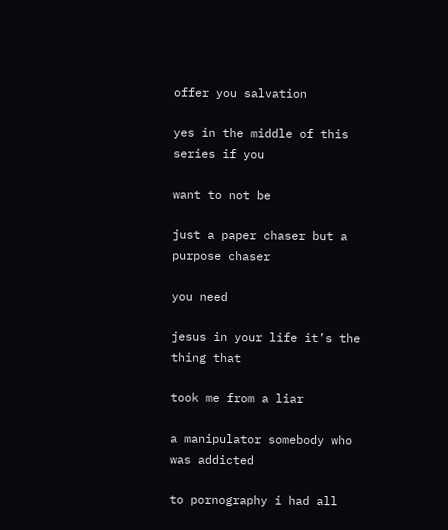offer you salvation

yes in the middle of this series if you

want to not be

just a paper chaser but a purpose chaser

you need

jesus in your life it’s the thing that

took me from a liar

a manipulator somebody who was addicted

to pornography i had all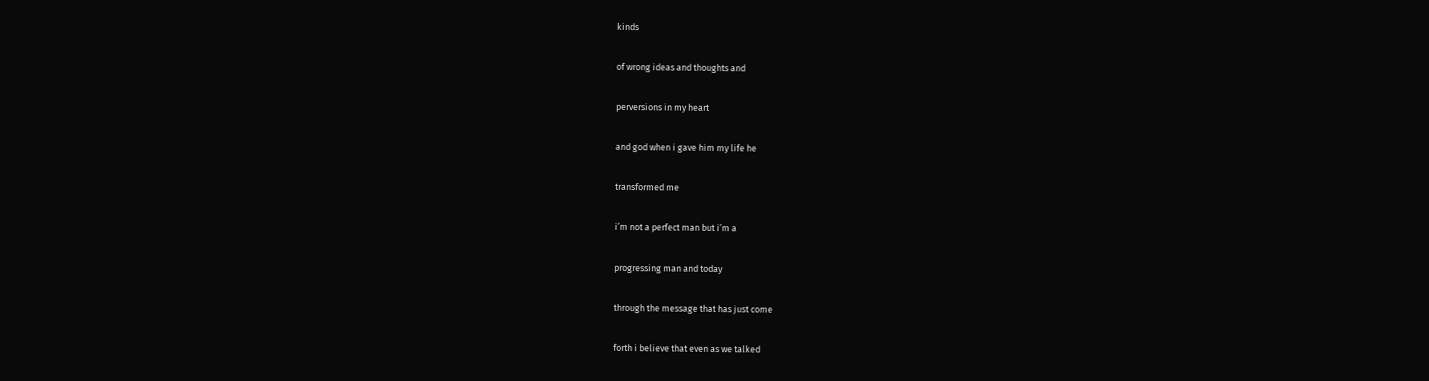kinds

of wrong ideas and thoughts and

perversions in my heart

and god when i gave him my life he

transformed me

i’m not a perfect man but i’m a

progressing man and today

through the message that has just come

forth i believe that even as we talked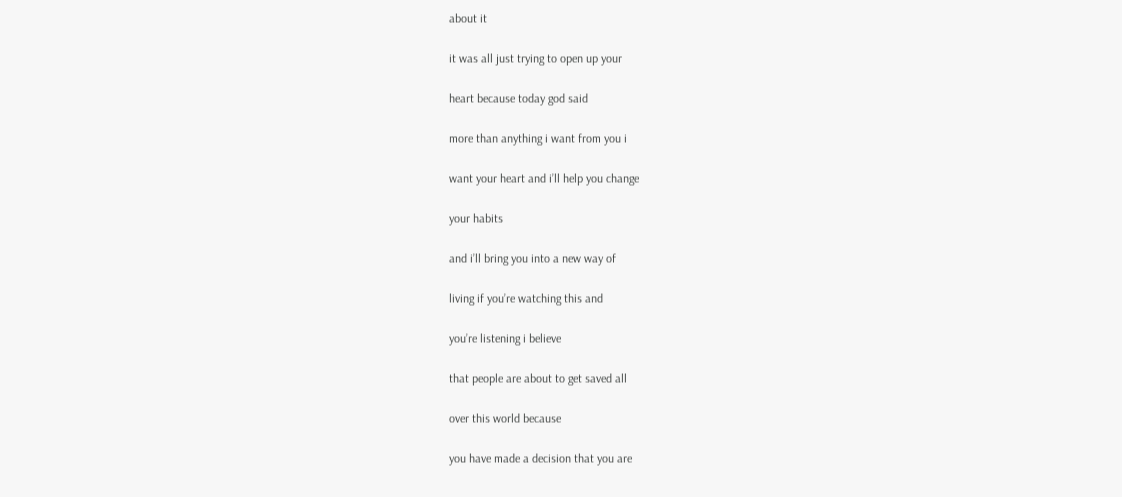about it

it was all just trying to open up your

heart because today god said

more than anything i want from you i

want your heart and i’ll help you change

your habits

and i’ll bring you into a new way of

living if you’re watching this and

you’re listening i believe

that people are about to get saved all

over this world because

you have made a decision that you are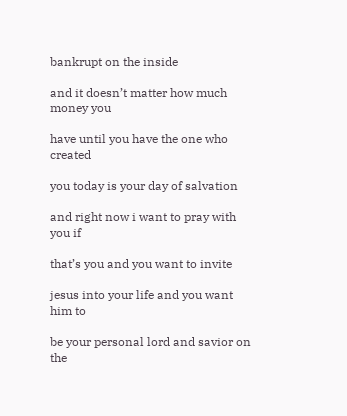bankrupt on the inside

and it doesn’t matter how much money you

have until you have the one who created

you today is your day of salvation

and right now i want to pray with you if

that’s you and you want to invite

jesus into your life and you want him to

be your personal lord and savior on the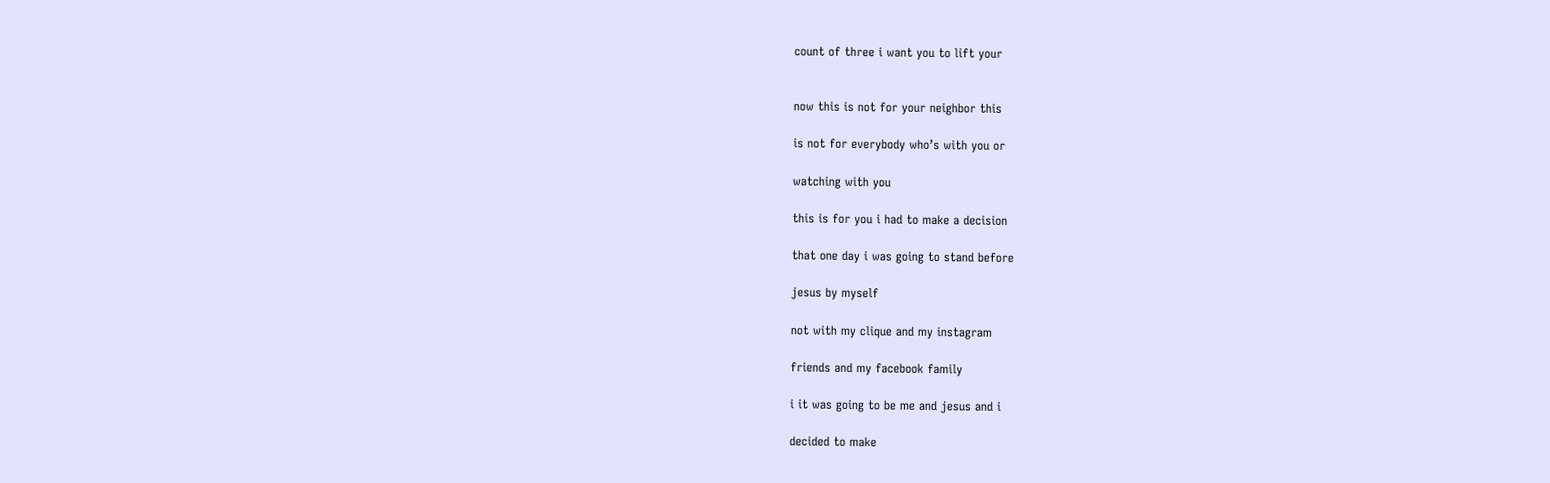count of three i want you to lift your


now this is not for your neighbor this

is not for everybody who’s with you or

watching with you

this is for you i had to make a decision

that one day i was going to stand before

jesus by myself

not with my clique and my instagram

friends and my facebook family

i it was going to be me and jesus and i

decided to make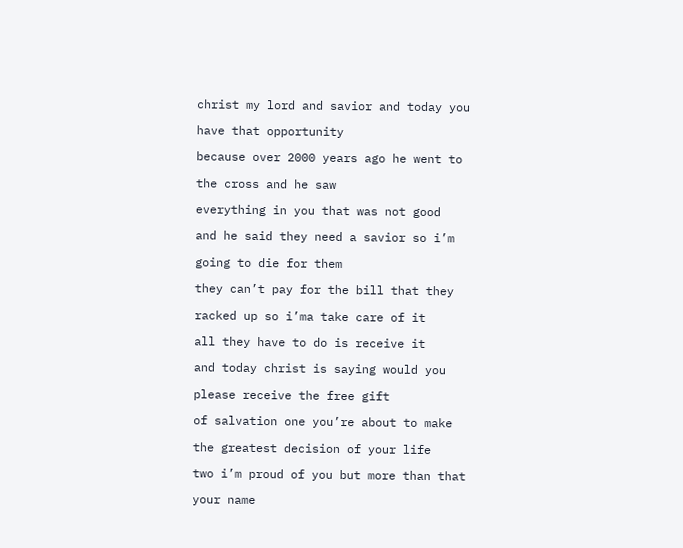christ my lord and savior and today you

have that opportunity

because over 2000 years ago he went to

the cross and he saw

everything in you that was not good

and he said they need a savior so i’m

going to die for them

they can’t pay for the bill that they

racked up so i’ma take care of it

all they have to do is receive it

and today christ is saying would you

please receive the free gift

of salvation one you’re about to make

the greatest decision of your life

two i’m proud of you but more than that

your name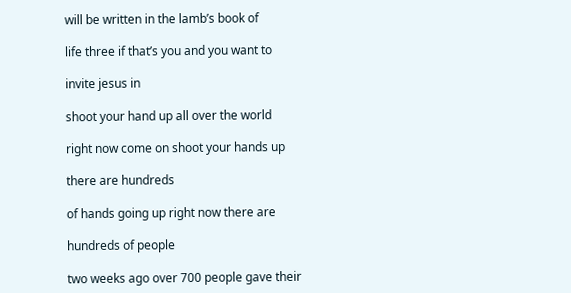will be written in the lamb’s book of

life three if that’s you and you want to

invite jesus in

shoot your hand up all over the world

right now come on shoot your hands up

there are hundreds

of hands going up right now there are

hundreds of people

two weeks ago over 700 people gave their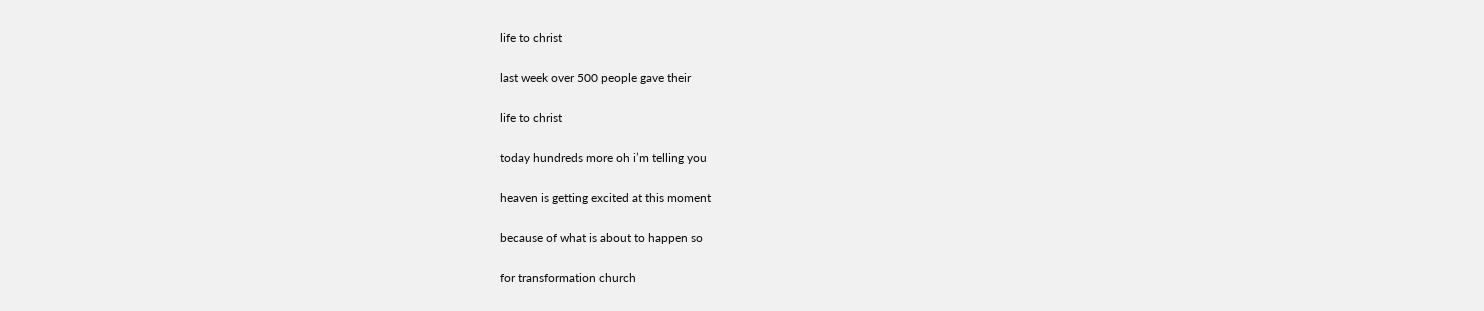life to christ

last week over 500 people gave their

life to christ

today hundreds more oh i’m telling you

heaven is getting excited at this moment

because of what is about to happen so

for transformation church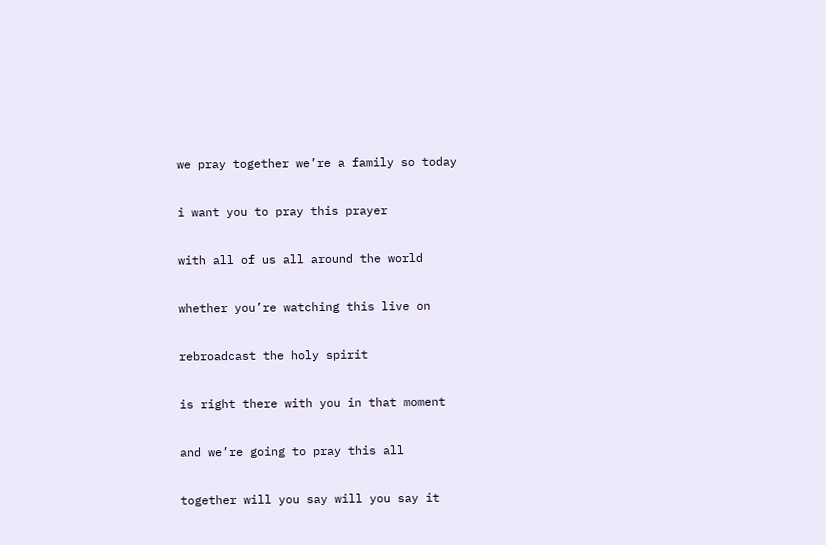we pray together we’re a family so today

i want you to pray this prayer

with all of us all around the world

whether you’re watching this live on

rebroadcast the holy spirit

is right there with you in that moment

and we’re going to pray this all

together will you say will you say it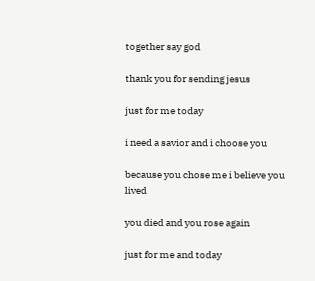together say god

thank you for sending jesus

just for me today

i need a savior and i choose you

because you chose me i believe you lived

you died and you rose again

just for me and today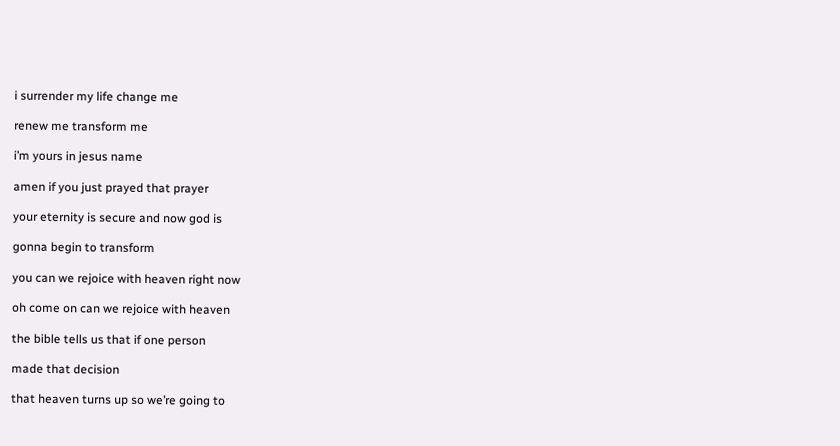i surrender my life change me

renew me transform me

i’m yours in jesus name

amen if you just prayed that prayer

your eternity is secure and now god is

gonna begin to transform

you can we rejoice with heaven right now

oh come on can we rejoice with heaven

the bible tells us that if one person

made that decision

that heaven turns up so we’re going to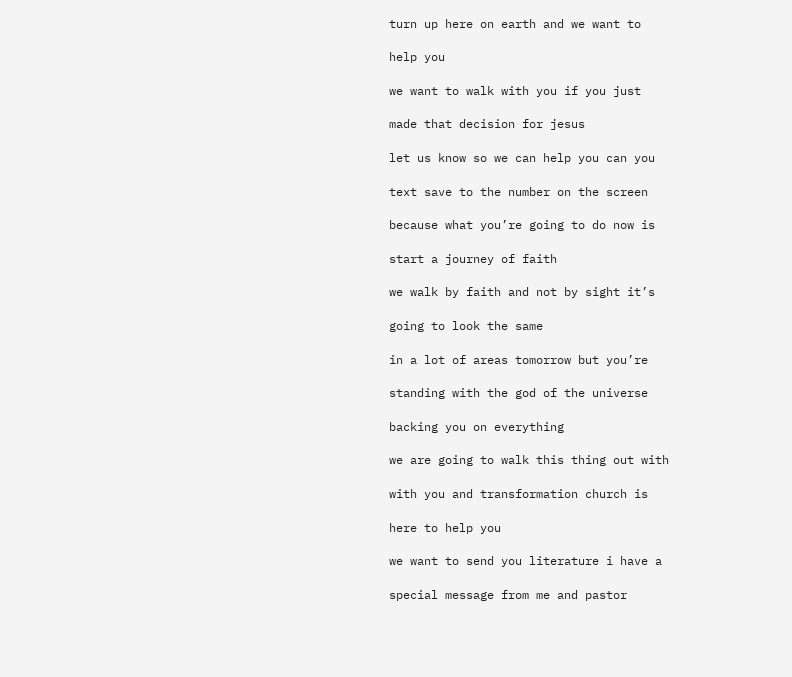turn up here on earth and we want to

help you

we want to walk with you if you just

made that decision for jesus

let us know so we can help you can you

text save to the number on the screen

because what you’re going to do now is

start a journey of faith

we walk by faith and not by sight it’s

going to look the same

in a lot of areas tomorrow but you’re

standing with the god of the universe

backing you on everything

we are going to walk this thing out with

with you and transformation church is

here to help you

we want to send you literature i have a

special message from me and pastor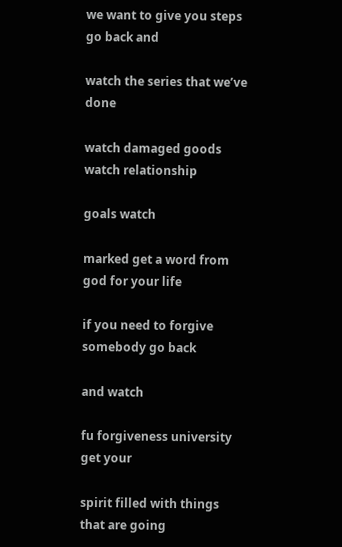we want to give you steps go back and

watch the series that we’ve done

watch damaged goods watch relationship

goals watch

marked get a word from god for your life

if you need to forgive somebody go back

and watch

fu forgiveness university get your

spirit filled with things that are going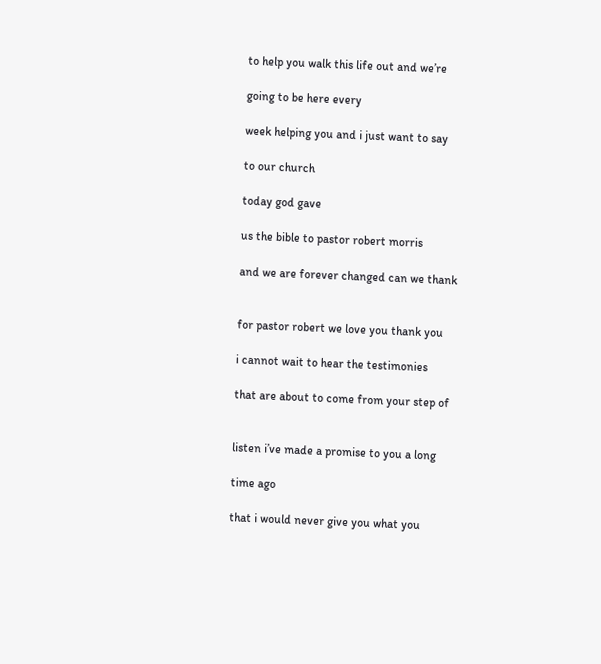to help you walk this life out and we’re

going to be here every

week helping you and i just want to say

to our church

today god gave

us the bible to pastor robert morris

and we are forever changed can we thank


for pastor robert we love you thank you

i cannot wait to hear the testimonies

that are about to come from your step of


listen i’ve made a promise to you a long

time ago

that i would never give you what you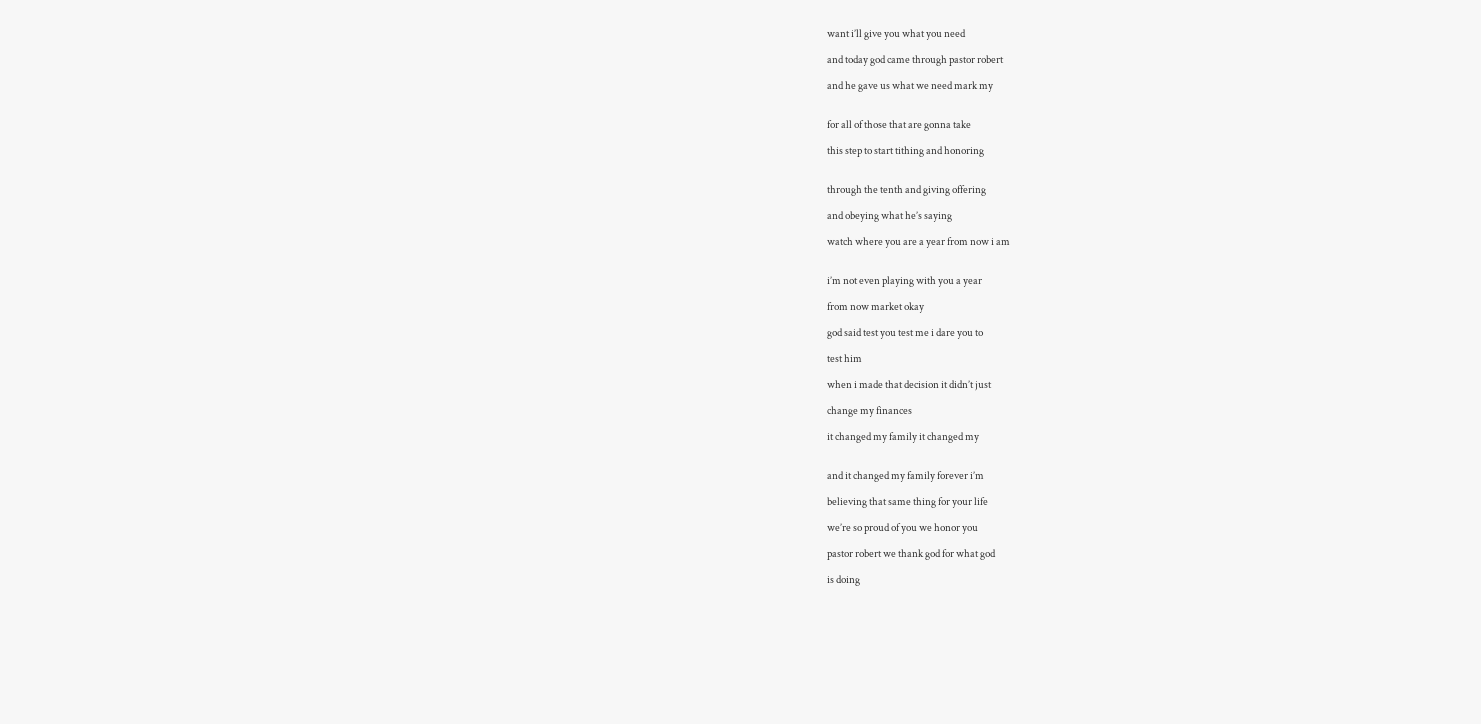want i’ll give you what you need

and today god came through pastor robert

and he gave us what we need mark my


for all of those that are gonna take

this step to start tithing and honoring


through the tenth and giving offering

and obeying what he’s saying

watch where you are a year from now i am


i’m not even playing with you a year

from now market okay

god said test you test me i dare you to

test him

when i made that decision it didn’t just

change my finances

it changed my family it changed my


and it changed my family forever i’m

believing that same thing for your life

we’re so proud of you we honor you

pastor robert we thank god for what god

is doing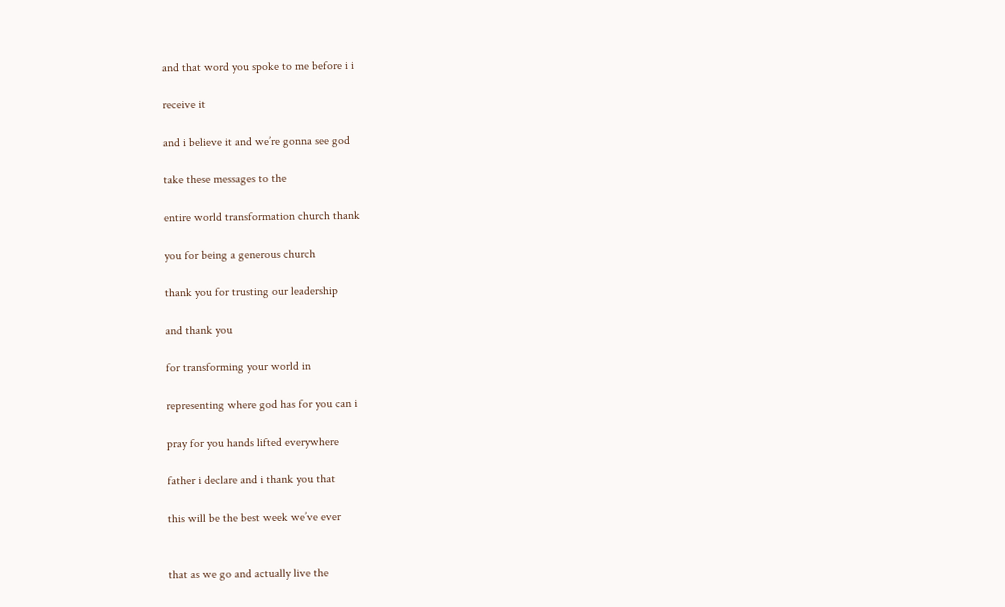and that word you spoke to me before i i

receive it

and i believe it and we’re gonna see god

take these messages to the

entire world transformation church thank

you for being a generous church

thank you for trusting our leadership

and thank you

for transforming your world in

representing where god has for you can i

pray for you hands lifted everywhere

father i declare and i thank you that

this will be the best week we’ve ever


that as we go and actually live the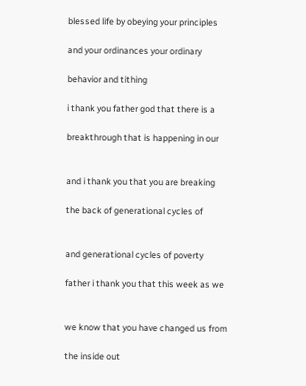blessed life by obeying your principles

and your ordinances your ordinary

behavior and tithing

i thank you father god that there is a

breakthrough that is happening in our


and i thank you that you are breaking

the back of generational cycles of


and generational cycles of poverty

father i thank you that this week as we


we know that you have changed us from

the inside out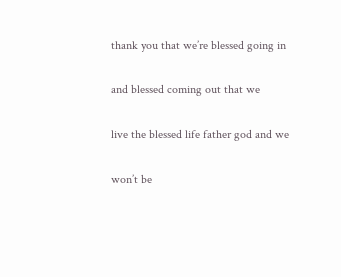thank you that we’re blessed going in

and blessed coming out that we

live the blessed life father god and we

won’t be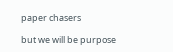paper chasers

but we will be purpose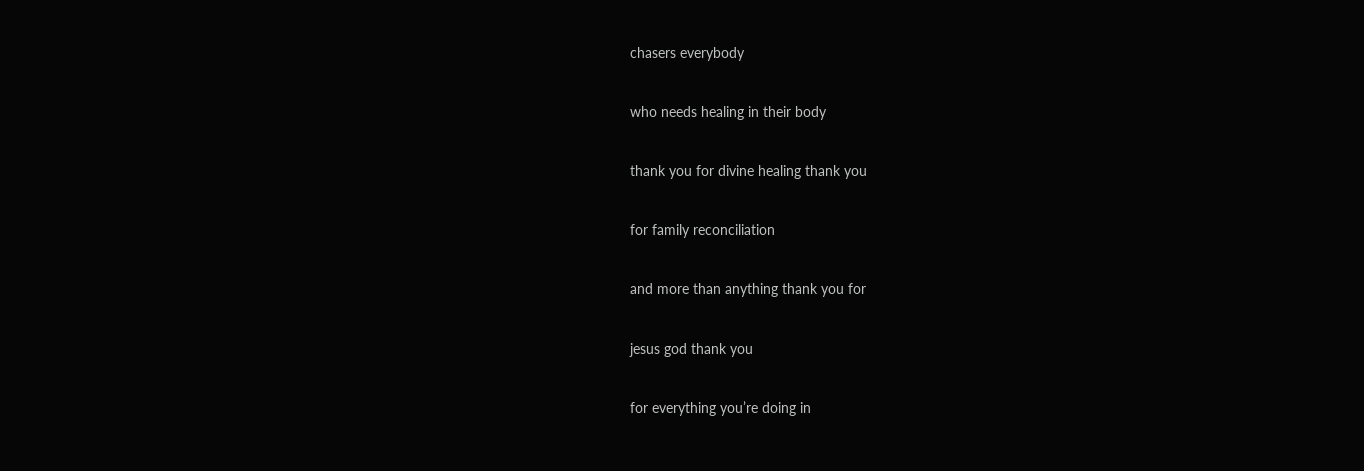chasers everybody

who needs healing in their body

thank you for divine healing thank you

for family reconciliation

and more than anything thank you for

jesus god thank you

for everything you’re doing in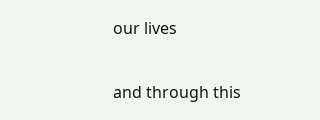our lives

and through this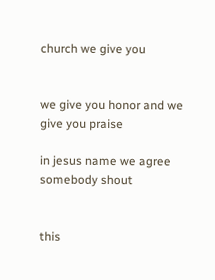church we give you


we give you honor and we give you praise

in jesus name we agree somebody shout


this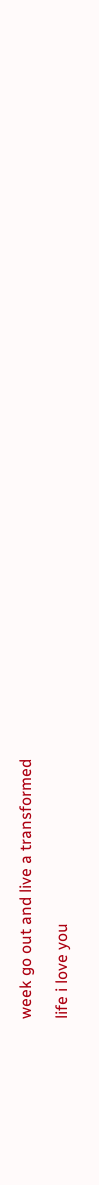week go out and live a transformed

life i love you